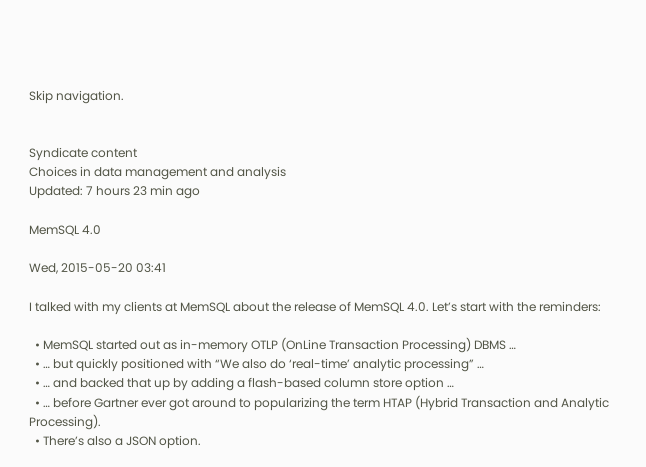Skip navigation.


Syndicate content
Choices in data management and analysis
Updated: 7 hours 23 min ago

MemSQL 4.0

Wed, 2015-05-20 03:41

I talked with my clients at MemSQL about the release of MemSQL 4.0. Let’s start with the reminders:

  • MemSQL started out as in-memory OTLP (OnLine Transaction Processing) DBMS …
  • … but quickly positioned with “We also do ‘real-time’ analytic processing” …
  • … and backed that up by adding a flash-based column store option …
  • … before Gartner ever got around to popularizing the term HTAP (Hybrid Transaction and Analytic Processing).
  • There’s also a JSON option.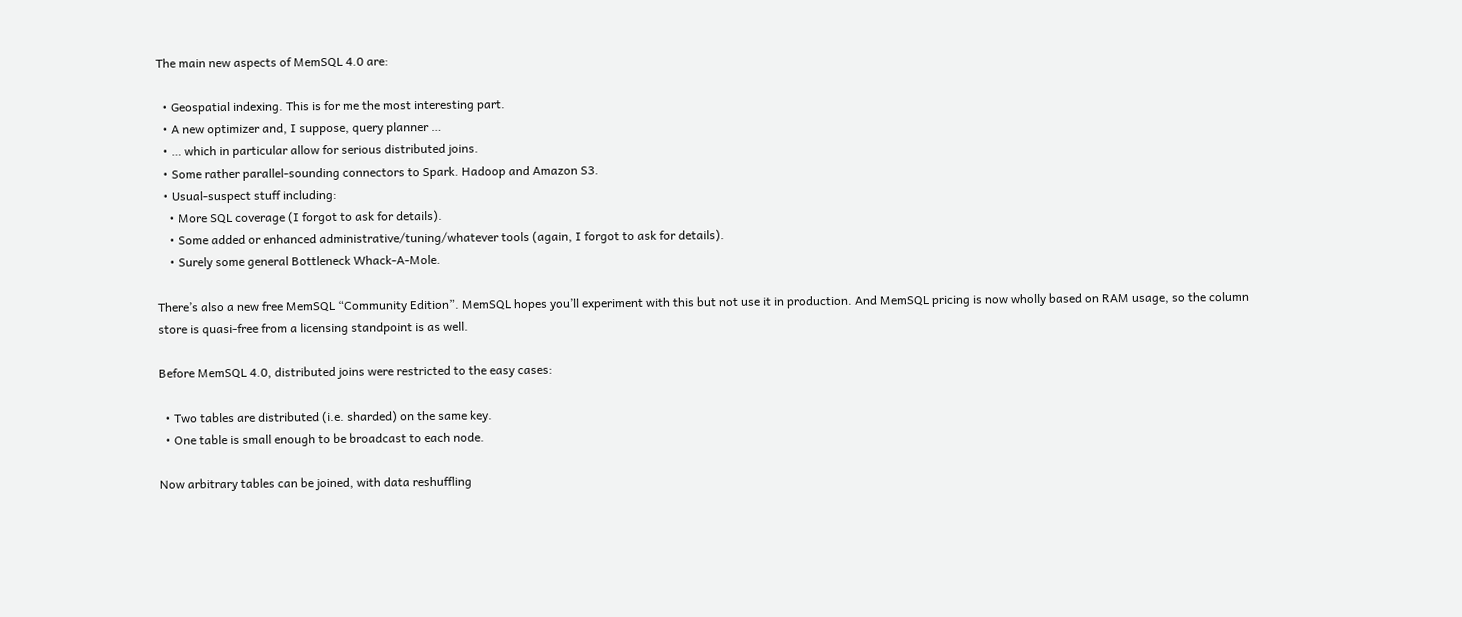The main new aspects of MemSQL 4.0 are:

  • Geospatial indexing. This is for me the most interesting part.
  • A new optimizer and, I suppose, query planner …
  • … which in particular allow for serious distributed joins.
  • Some rather parallel-sounding connectors to Spark. Hadoop and Amazon S3.
  • Usual-suspect stuff including:
    • More SQL coverage (I forgot to ask for details).
    • Some added or enhanced administrative/tuning/whatever tools (again, I forgot to ask for details).
    • Surely some general Bottleneck Whack-A-Mole.

There’s also a new free MemSQL “Community Edition”. MemSQL hopes you’ll experiment with this but not use it in production. And MemSQL pricing is now wholly based on RAM usage, so the column store is quasi-free from a licensing standpoint is as well.

Before MemSQL 4.0, distributed joins were restricted to the easy cases:

  • Two tables are distributed (i.e. sharded) on the same key.
  • One table is small enough to be broadcast to each node.

Now arbitrary tables can be joined, with data reshuffling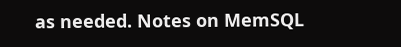as needed. Notes on MemSQL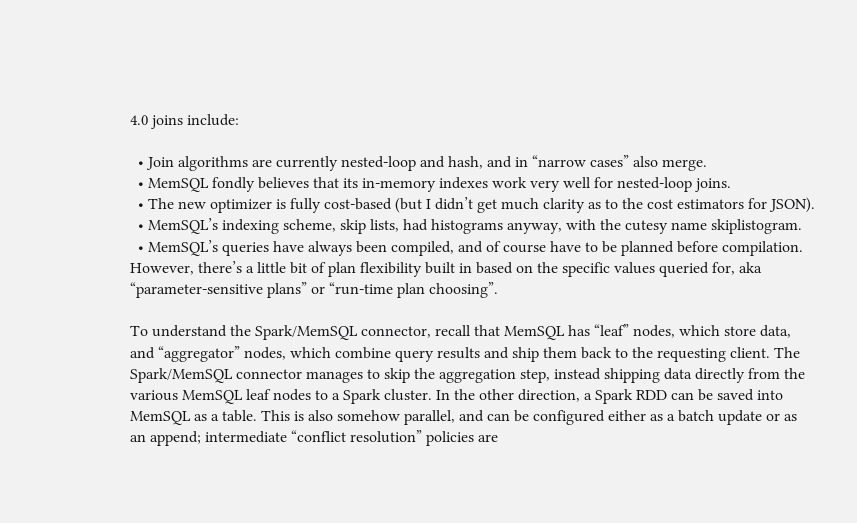4.0 joins include:

  • Join algorithms are currently nested-loop and hash, and in “narrow cases” also merge.
  • MemSQL fondly believes that its in-memory indexes work very well for nested-loop joins.
  • The new optimizer is fully cost-based (but I didn’t get much clarity as to the cost estimators for JSON).
  • MemSQL’s indexing scheme, skip lists, had histograms anyway, with the cutesy name skiplistogram.
  • MemSQL’s queries have always been compiled, and of course have to be planned before compilation. However, there’s a little bit of plan flexibility built in based on the specific values queried for, aka “parameter-sensitive plans” or “run-time plan choosing”.

To understand the Spark/MemSQL connector, recall that MemSQL has “leaf” nodes, which store data, and “aggregator” nodes, which combine query results and ship them back to the requesting client. The Spark/MemSQL connector manages to skip the aggregation step, instead shipping data directly from the various MemSQL leaf nodes to a Spark cluster. In the other direction, a Spark RDD can be saved into MemSQL as a table. This is also somehow parallel, and can be configured either as a batch update or as an append; intermediate “conflict resolution” policies are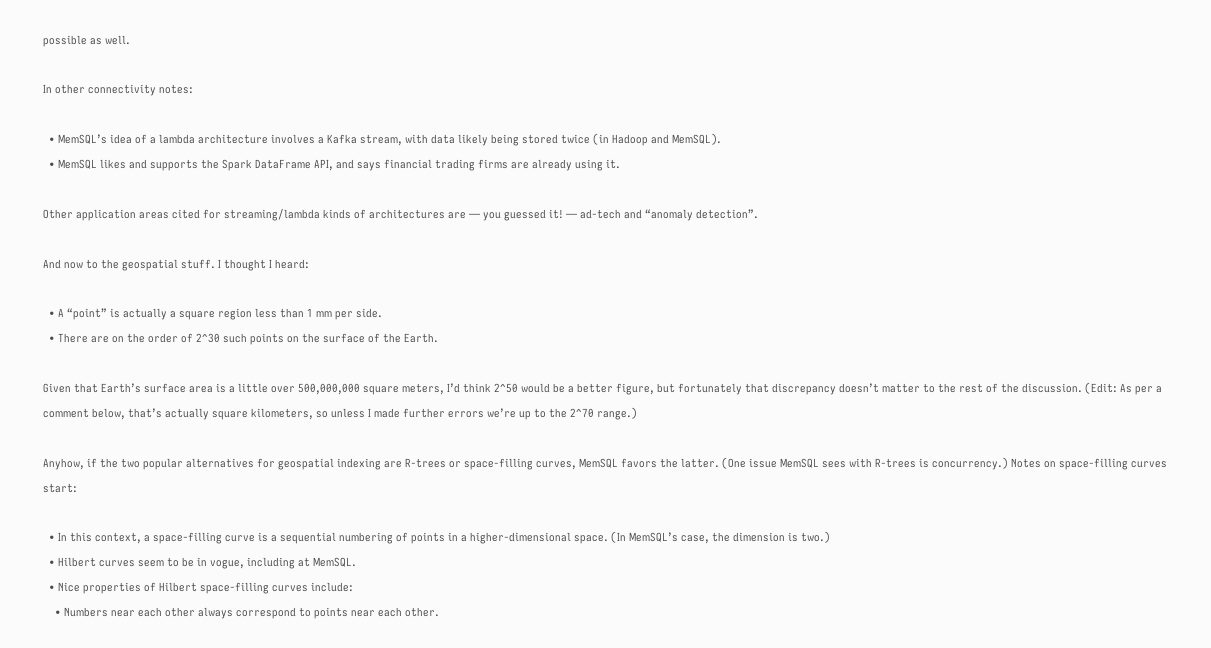possible as well.

In other connectivity notes:

  • MemSQL’s idea of a lambda architecture involves a Kafka stream, with data likely being stored twice (in Hadoop and MemSQL).
  • MemSQL likes and supports the Spark DataFrame API, and says financial trading firms are already using it.

Other application areas cited for streaming/lambda kinds of architectures are — you guessed it! — ad-tech and “anomaly detection”.

And now to the geospatial stuff. I thought I heard:

  • A “point” is actually a square region less than 1 mm per side.
  • There are on the order of 2^30 such points on the surface of the Earth.

Given that Earth’s surface area is a little over 500,000,000 square meters, I’d think 2^50 would be a better figure, but fortunately that discrepancy doesn’t matter to the rest of the discussion. (Edit: As per a comment below, that’s actually square kilometers, so unless I made further errors we’re up to the 2^70 range.)

Anyhow, if the two popular alternatives for geospatial indexing are R-trees or space-filling curves, MemSQL favors the latter. (One issue MemSQL sees with R-trees is concurrency.) Notes on space-filling curves start:

  • In this context, a space-filling curve is a sequential numbering of points in a higher-dimensional space. (In MemSQL’s case, the dimension is two.)
  • Hilbert curves seem to be in vogue, including at MemSQL.
  • Nice properties of Hilbert space-filling curves include:
    • Numbers near each other always correspond to points near each other.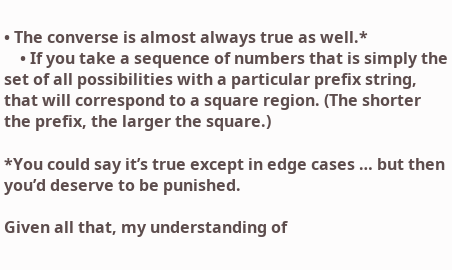• The converse is almost always true as well.*
    • If you take a sequence of numbers that is simply the set of all possibilities with a particular prefix string, that will correspond to a square region. (The shorter the prefix, the larger the square.)

*You could say it’s true except in edge cases … but then you’d deserve to be punished.

Given all that, my understanding of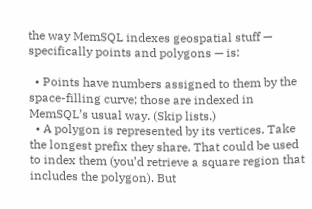the way MemSQL indexes geospatial stuff — specifically points and polygons — is:

  • Points have numbers assigned to them by the space-filling curve; those are indexed in MemSQL’s usual way. (Skip lists.)
  • A polygon is represented by its vertices. Take the longest prefix they share. That could be used to index them (you’d retrieve a square region that includes the polygon). But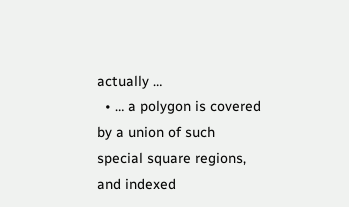actually …
  • … a polygon is covered by a union of such special square regions, and indexed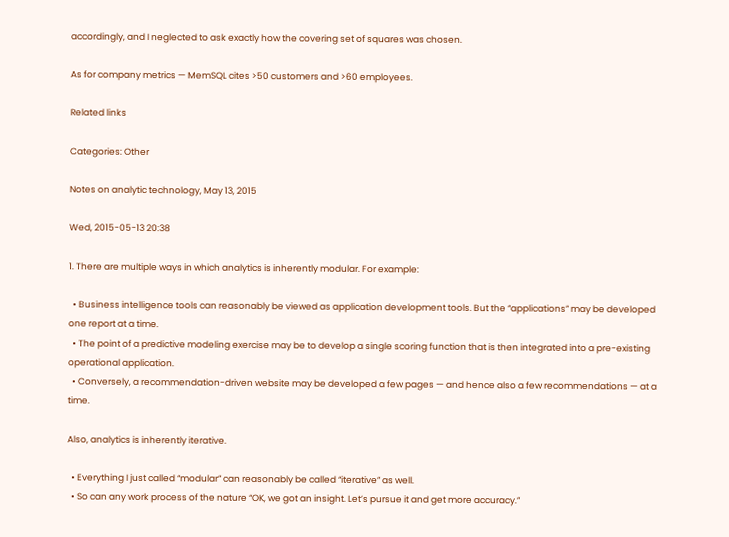accordingly, and I neglected to ask exactly how the covering set of squares was chosen.

As for company metrics — MemSQL cites >50 customers and >60 employees.

Related links

Categories: Other

Notes on analytic technology, May 13, 2015

Wed, 2015-05-13 20:38

1. There are multiple ways in which analytics is inherently modular. For example:

  • Business intelligence tools can reasonably be viewed as application development tools. But the “applications” may be developed one report at a time.
  • The point of a predictive modeling exercise may be to develop a single scoring function that is then integrated into a pre-existing operational application.
  • Conversely, a recommendation-driven website may be developed a few pages — and hence also a few recommendations — at a time.

Also, analytics is inherently iterative.

  • Everything I just called “modular” can reasonably be called “iterative” as well.
  • So can any work process of the nature “OK, we got an insight. Let’s pursue it and get more accuracy.”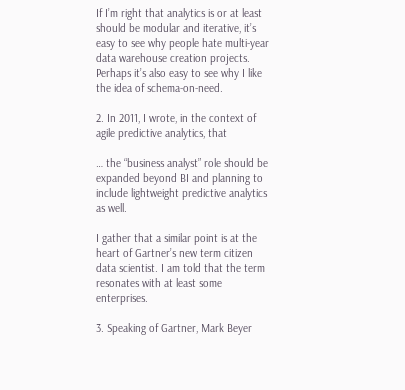If I’m right that analytics is or at least should be modular and iterative, it’s easy to see why people hate multi-year data warehouse creation projects. Perhaps it’s also easy to see why I like the idea of schema-on-need.

2. In 2011, I wrote, in the context of agile predictive analytics, that

… the “business analyst” role should be expanded beyond BI and planning to include lightweight predictive analytics as well.

I gather that a similar point is at the heart of Gartner’s new term citizen data scientist. I am told that the term resonates with at least some enterprises.

3. Speaking of Gartner, Mark Beyer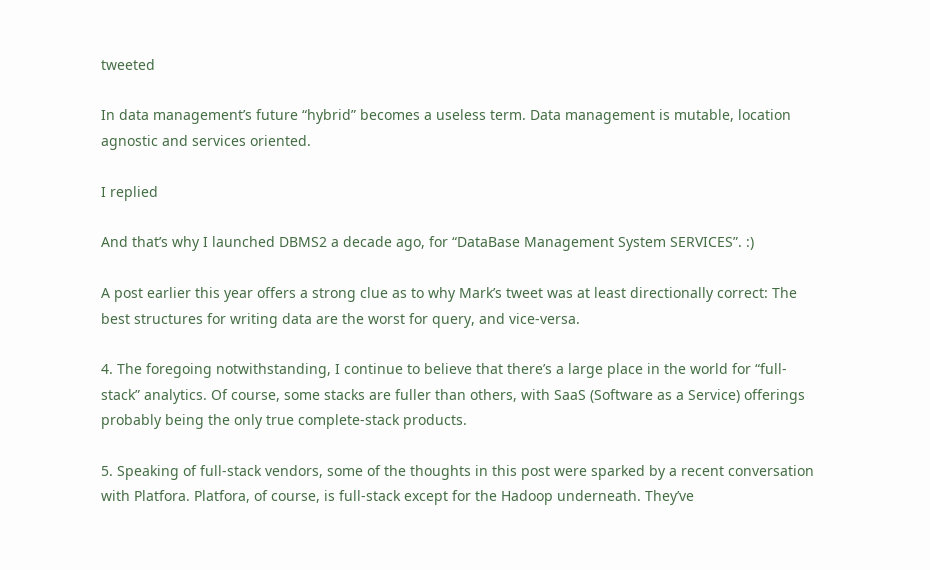tweeted

In data management’s future “hybrid” becomes a useless term. Data management is mutable, location agnostic and services oriented.

I replied

And that’s why I launched DBMS2 a decade ago, for “DataBase Management System SERVICES”. :)

A post earlier this year offers a strong clue as to why Mark’s tweet was at least directionally correct: The best structures for writing data are the worst for query, and vice-versa.

4. The foregoing notwithstanding, I continue to believe that there’s a large place in the world for “full-stack” analytics. Of course, some stacks are fuller than others, with SaaS (Software as a Service) offerings probably being the only true complete-stack products.

5. Speaking of full-stack vendors, some of the thoughts in this post were sparked by a recent conversation with Platfora. Platfora, of course, is full-stack except for the Hadoop underneath. They’ve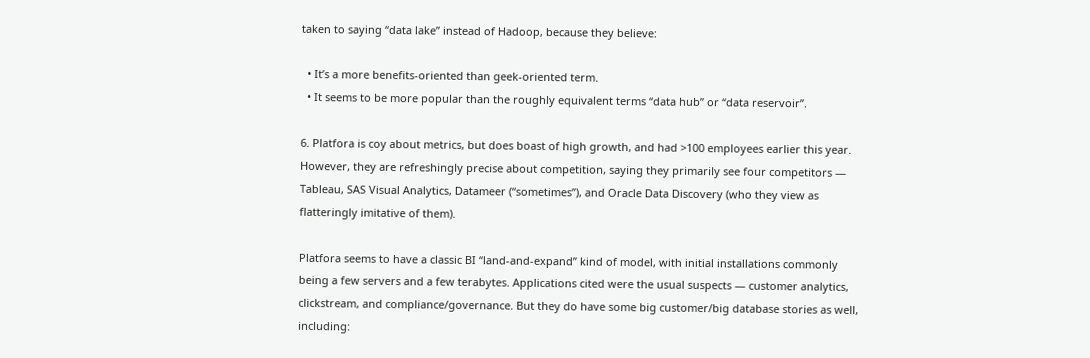taken to saying “data lake” instead of Hadoop, because they believe:

  • It’s a more benefits-oriented than geek-oriented term.
  • It seems to be more popular than the roughly equivalent terms “data hub” or “data reservoir”.

6. Platfora is coy about metrics, but does boast of high growth, and had >100 employees earlier this year. However, they are refreshingly precise about competition, saying they primarily see four competitors — Tableau, SAS Visual Analytics, Datameer (“sometimes”), and Oracle Data Discovery (who they view as flatteringly imitative of them).

Platfora seems to have a classic BI “land-and-expand” kind of model, with initial installations commonly being a few servers and a few terabytes. Applications cited were the usual suspects — customer analytics, clickstream, and compliance/governance. But they do have some big customer/big database stories as well, including: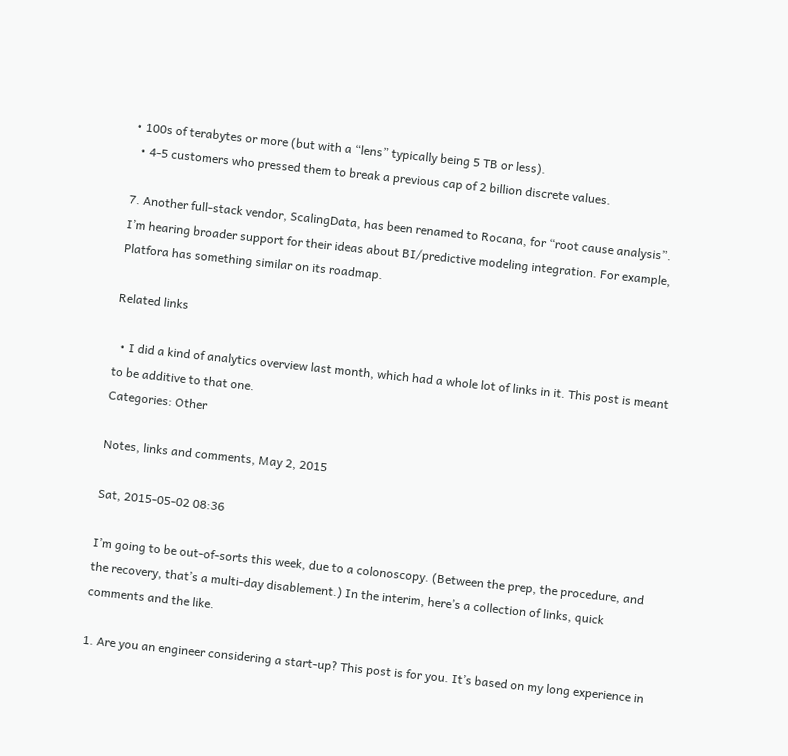• 100s of terabytes or more (but with a “lens” typically being 5 TB or less).
  • 4-5 customers who pressed them to break a previous cap of 2 billion discrete values.

7. Another full-stack vendor, ScalingData, has been renamed to Rocana, for “root cause analysis”. I’m hearing broader support for their ideas about BI/predictive modeling integration. For example, Platfora has something similar on its roadmap.

Related links

  • I did a kind of analytics overview last month, which had a whole lot of links in it. This post is meant to be additive to that one.
Categories: Other

Notes, links and comments, May 2, 2015

Sat, 2015-05-02 08:36

I’m going to be out-of-sorts this week, due to a colonoscopy. (Between the prep, the procedure, and the recovery, that’s a multi-day disablement.) In the interim, here’s a collection of links, quick comments and the like.

1. Are you an engineer considering a start-up? This post is for you. It’s based on my long experience in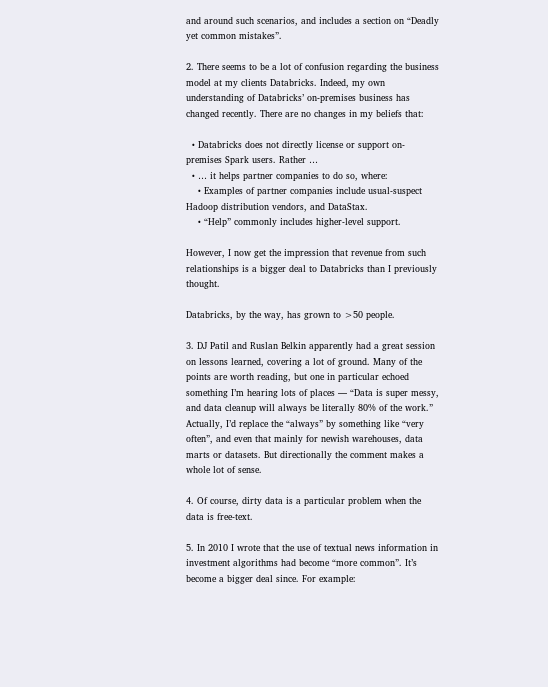and around such scenarios, and includes a section on “Deadly yet common mistakes”.

2. There seems to be a lot of confusion regarding the business model at my clients Databricks. Indeed, my own understanding of Databricks’ on-premises business has changed recently. There are no changes in my beliefs that:

  • Databricks does not directly license or support on-premises Spark users. Rather …
  • … it helps partner companies to do so, where:
    • Examples of partner companies include usual-suspect Hadoop distribution vendors, and DataStax.
    • “Help” commonly includes higher-level support.

However, I now get the impression that revenue from such relationships is a bigger deal to Databricks than I previously thought.

Databricks, by the way, has grown to >50 people.

3. DJ Patil and Ruslan Belkin apparently had a great session on lessons learned, covering a lot of ground. Many of the points are worth reading, but one in particular echoed something I’m hearing lots of places — “Data is super messy, and data cleanup will always be literally 80% of the work.” Actually, I’d replace the “always” by something like “very often”, and even that mainly for newish warehouses, data marts or datasets. But directionally the comment makes a whole lot of sense.

4. Of course, dirty data is a particular problem when the data is free-text.

5. In 2010 I wrote that the use of textual news information in investment algorithms had become “more common”. It’s become a bigger deal since. For example: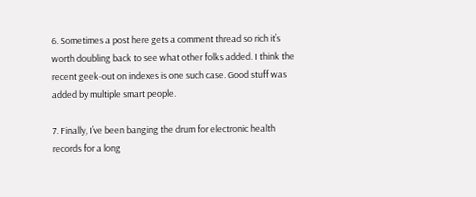6. Sometimes a post here gets a comment thread so rich it’s worth doubling back to see what other folks added. I think the recent geek-out on indexes is one such case. Good stuff was added by multiple smart people.

7. Finally, I’ve been banging the drum for electronic health records for a long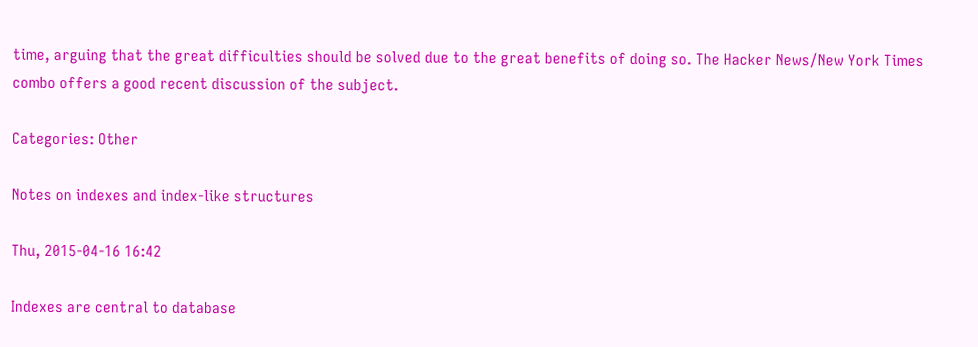time, arguing that the great difficulties should be solved due to the great benefits of doing so. The Hacker News/New York Times combo offers a good recent discussion of the subject.

Categories: Other

Notes on indexes and index-like structures

Thu, 2015-04-16 16:42

Indexes are central to database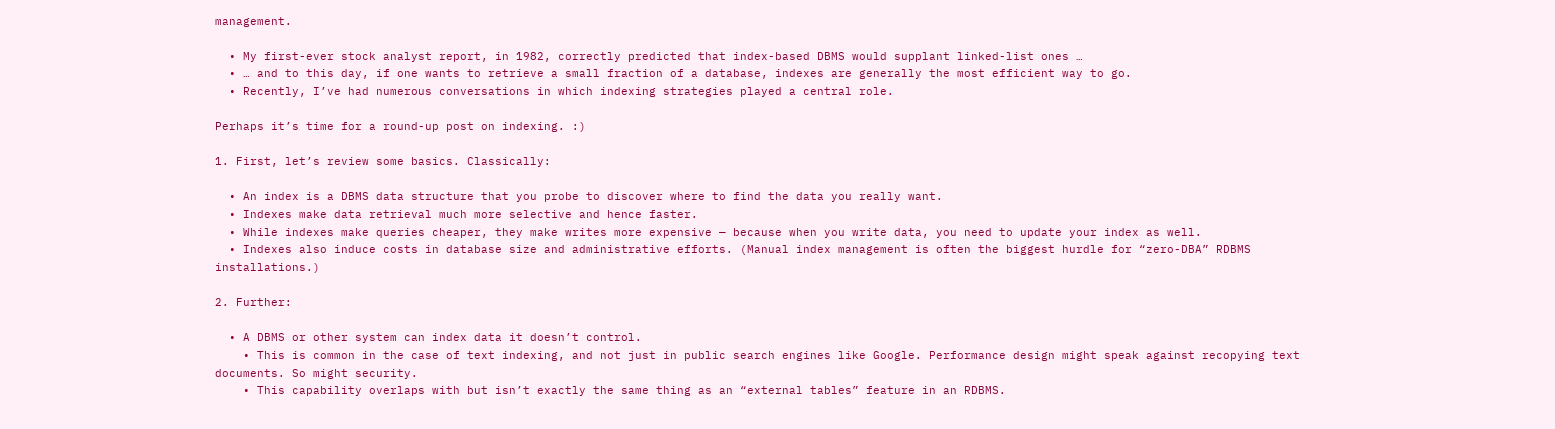management.

  • My first-ever stock analyst report, in 1982, correctly predicted that index-based DBMS would supplant linked-list ones …
  • … and to this day, if one wants to retrieve a small fraction of a database, indexes are generally the most efficient way to go.
  • Recently, I’ve had numerous conversations in which indexing strategies played a central role.

Perhaps it’s time for a round-up post on indexing. :)

1. First, let’s review some basics. Classically:

  • An index is a DBMS data structure that you probe to discover where to find the data you really want.
  • Indexes make data retrieval much more selective and hence faster.
  • While indexes make queries cheaper, they make writes more expensive — because when you write data, you need to update your index as well.
  • Indexes also induce costs in database size and administrative efforts. (Manual index management is often the biggest hurdle for “zero-DBA” RDBMS installations.)

2. Further:

  • A DBMS or other system can index data it doesn’t control.
    • This is common in the case of text indexing, and not just in public search engines like Google. Performance design might speak against recopying text documents. So might security.
    • This capability overlaps with but isn’t exactly the same thing as an “external tables” feature in an RDBMS.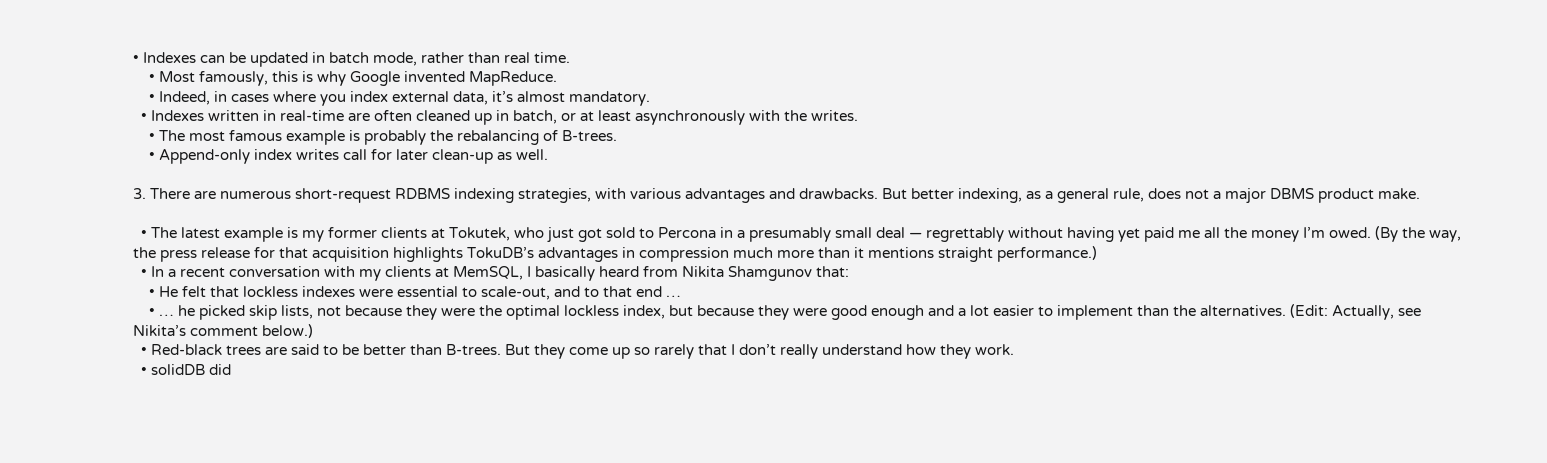• Indexes can be updated in batch mode, rather than real time.
    • Most famously, this is why Google invented MapReduce.
    • Indeed, in cases where you index external data, it’s almost mandatory.
  • Indexes written in real-time are often cleaned up in batch, or at least asynchronously with the writes.
    • The most famous example is probably the rebalancing of B-trees.
    • Append-only index writes call for later clean-up as well.

3. There are numerous short-request RDBMS indexing strategies, with various advantages and drawbacks. But better indexing, as a general rule, does not a major DBMS product make.

  • The latest example is my former clients at Tokutek, who just got sold to Percona in a presumably small deal — regrettably without having yet paid me all the money I’m owed. (By the way, the press release for that acquisition highlights TokuDB’s advantages in compression much more than it mentions straight performance.)
  • In a recent conversation with my clients at MemSQL, I basically heard from Nikita Shamgunov that:
    • He felt that lockless indexes were essential to scale-out, and to that end …
    • … he picked skip lists, not because they were the optimal lockless index, but because they were good enough and a lot easier to implement than the alternatives. (Edit: Actually, see Nikita’s comment below.)
  • Red-black trees are said to be better than B-trees. But they come up so rarely that I don’t really understand how they work.
  • solidDB did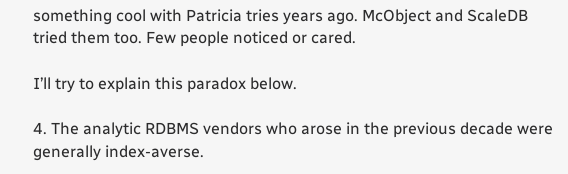something cool with Patricia tries years ago. McObject and ScaleDB tried them too. Few people noticed or cared.

I’ll try to explain this paradox below.

4. The analytic RDBMS vendors who arose in the previous decade were generally index-averse.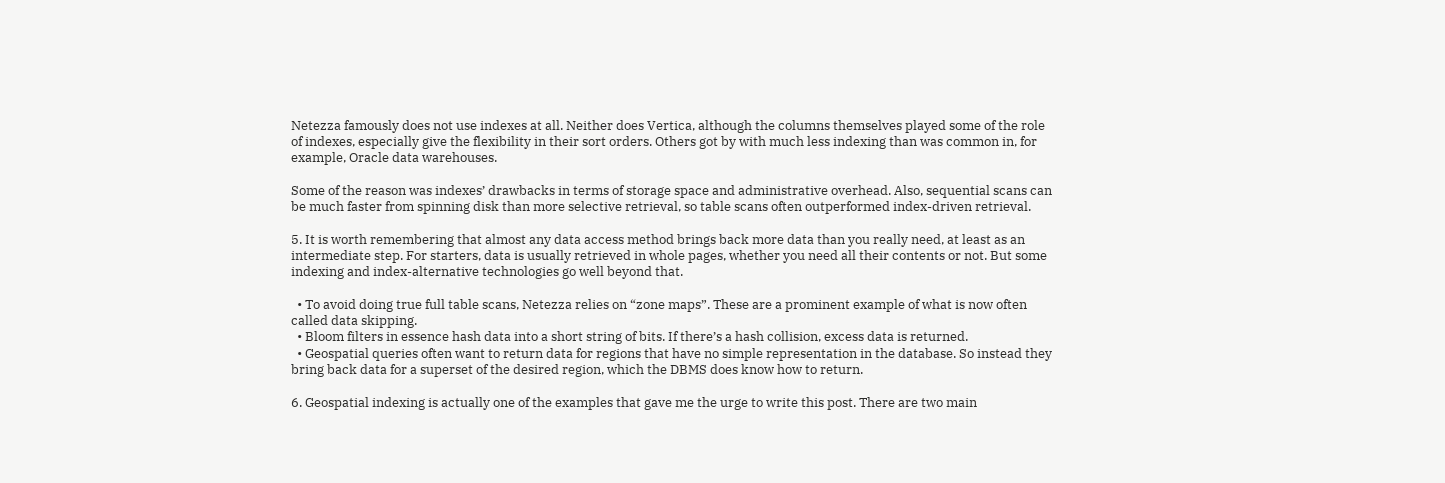Netezza famously does not use indexes at all. Neither does Vertica, although the columns themselves played some of the role of indexes, especially give the flexibility in their sort orders. Others got by with much less indexing than was common in, for example, Oracle data warehouses.

Some of the reason was indexes’ drawbacks in terms of storage space and administrative overhead. Also, sequential scans can be much faster from spinning disk than more selective retrieval, so table scans often outperformed index-driven retrieval.

5. It is worth remembering that almost any data access method brings back more data than you really need, at least as an intermediate step. For starters, data is usually retrieved in whole pages, whether you need all their contents or not. But some indexing and index-alternative technologies go well beyond that.

  • To avoid doing true full table scans, Netezza relies on “zone maps”. These are a prominent example of what is now often called data skipping.
  • Bloom filters in essence hash data into a short string of bits. If there’s a hash collision, excess data is returned.
  • Geospatial queries often want to return data for regions that have no simple representation in the database. So instead they bring back data for a superset of the desired region, which the DBMS does know how to return.

6. Geospatial indexing is actually one of the examples that gave me the urge to write this post. There are two main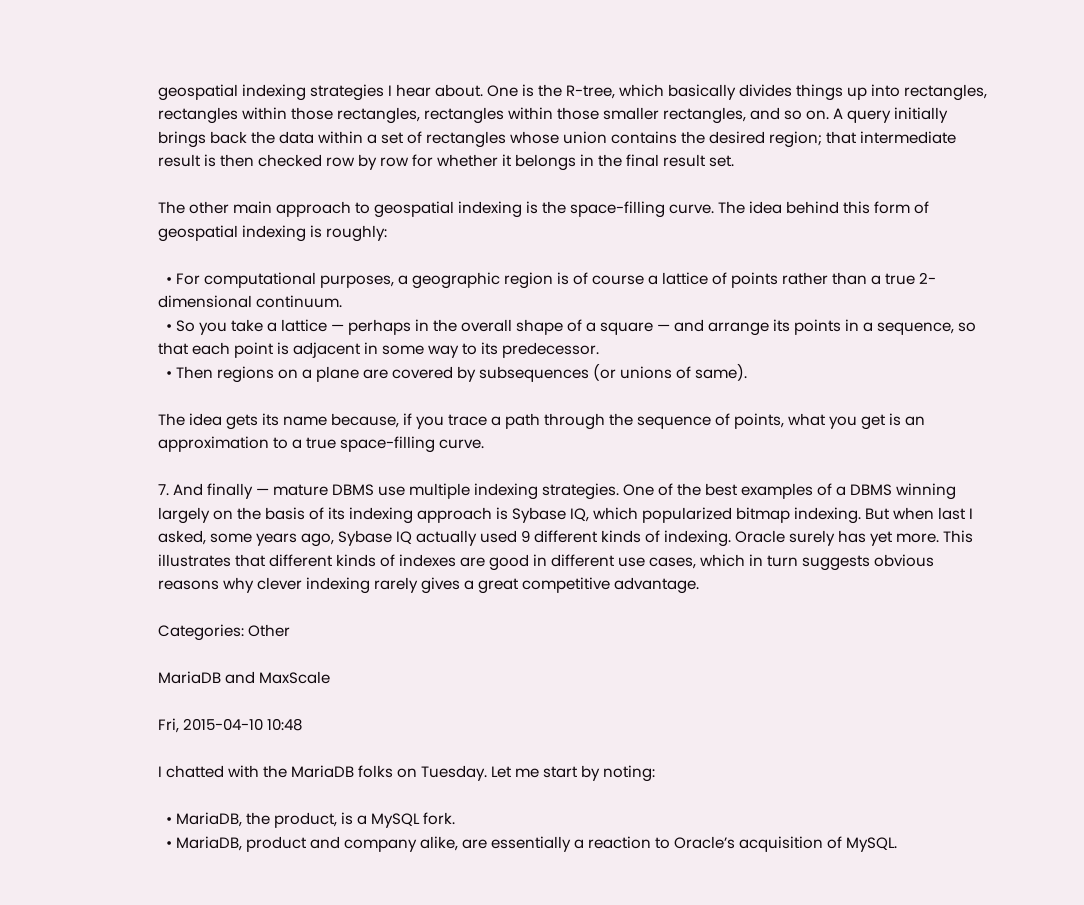geospatial indexing strategies I hear about. One is the R-tree, which basically divides things up into rectangles, rectangles within those rectangles, rectangles within those smaller rectangles, and so on. A query initially brings back the data within a set of rectangles whose union contains the desired region; that intermediate result is then checked row by row for whether it belongs in the final result set.

The other main approach to geospatial indexing is the space-filling curve. The idea behind this form of geospatial indexing is roughly:

  • For computational purposes, a geographic region is of course a lattice of points rather than a true 2-dimensional continuum.
  • So you take a lattice — perhaps in the overall shape of a square — and arrange its points in a sequence, so that each point is adjacent in some way to its predecessor.
  • Then regions on a plane are covered by subsequences (or unions of same).

The idea gets its name because, if you trace a path through the sequence of points, what you get is an approximation to a true space-filling curve.

7. And finally — mature DBMS use multiple indexing strategies. One of the best examples of a DBMS winning largely on the basis of its indexing approach is Sybase IQ, which popularized bitmap indexing. But when last I asked, some years ago, Sybase IQ actually used 9 different kinds of indexing. Oracle surely has yet more. This illustrates that different kinds of indexes are good in different use cases, which in turn suggests obvious reasons why clever indexing rarely gives a great competitive advantage.

Categories: Other

MariaDB and MaxScale

Fri, 2015-04-10 10:48

I chatted with the MariaDB folks on Tuesday. Let me start by noting:

  • MariaDB, the product, is a MySQL fork.
  • MariaDB, product and company alike, are essentially a reaction to Oracle’s acquisition of MySQL.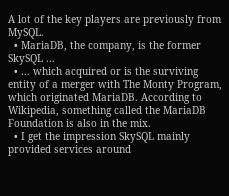A lot of the key players are previously from MySQL.
  • MariaDB, the company, is the former SkySQL …
  • … which acquired or is the surviving entity of a merger with The Monty Program, which originated MariaDB. According to Wikipedia, something called the MariaDB Foundation is also in the mix.
  • I get the impression SkySQL mainly provided services around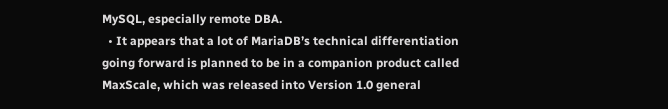MySQL, especially remote DBA.
  • It appears that a lot of MariaDB’s technical differentiation going forward is planned to be in a companion product called MaxScale, which was released into Version 1.0 general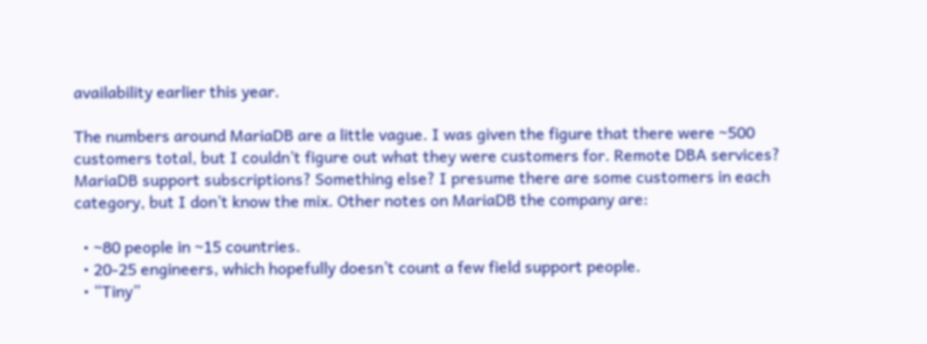availability earlier this year.

The numbers around MariaDB are a little vague. I was given the figure that there were ~500 customers total, but I couldn’t figure out what they were customers for. Remote DBA services? MariaDB support subscriptions? Something else? I presume there are some customers in each category, but I don’t know the mix. Other notes on MariaDB the company are:

  • ~80 people in ~15 countries.
  • 20-25 engineers, which hopefully doesn’t count a few field support people.
  • “Tiny”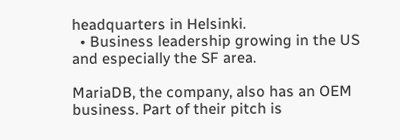headquarters in Helsinki.
  • Business leadership growing in the US and especially the SF area.

MariaDB, the company, also has an OEM business. Part of their pitch is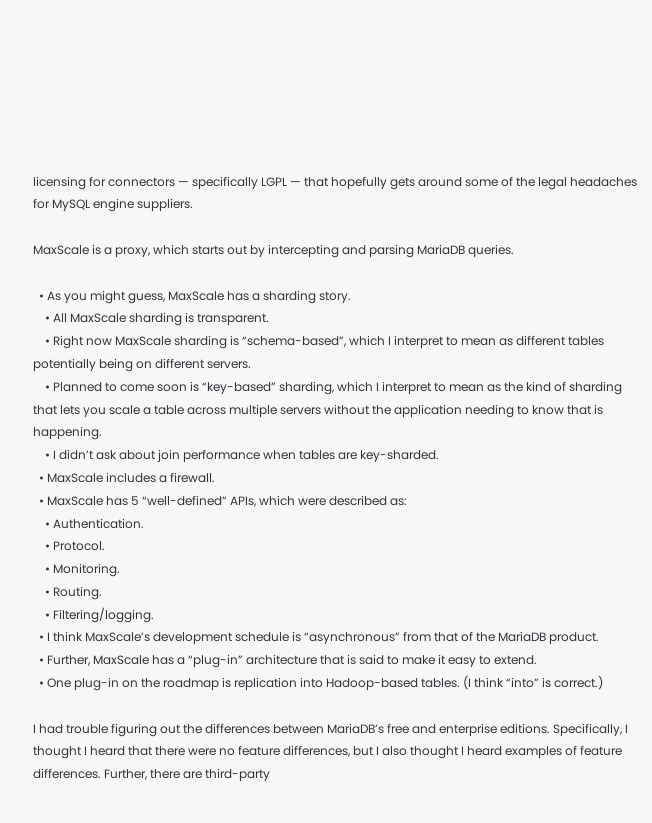licensing for connectors — specifically LGPL — that hopefully gets around some of the legal headaches for MySQL engine suppliers.

MaxScale is a proxy, which starts out by intercepting and parsing MariaDB queries.

  • As you might guess, MaxScale has a sharding story.
    • All MaxScale sharding is transparent.
    • Right now MaxScale sharding is “schema-based”, which I interpret to mean as different tables potentially being on different servers.
    • Planned to come soon is “key-based” sharding, which I interpret to mean as the kind of sharding that lets you scale a table across multiple servers without the application needing to know that is happening.
    • I didn’t ask about join performance when tables are key-sharded.
  • MaxScale includes a firewall.
  • MaxScale has 5 “well-defined” APIs, which were described as:
    • Authentication.
    • Protocol.
    • Monitoring.
    • Routing.
    • Filtering/logging.
  • I think MaxScale’s development schedule is “asynchronous” from that of the MariaDB product.
  • Further, MaxScale has a “plug-in” architecture that is said to make it easy to extend.
  • One plug-in on the roadmap is replication into Hadoop-based tables. (I think “into” is correct.)

I had trouble figuring out the differences between MariaDB’s free and enterprise editions. Specifically, I thought I heard that there were no feature differences, but I also thought I heard examples of feature differences. Further, there are third-party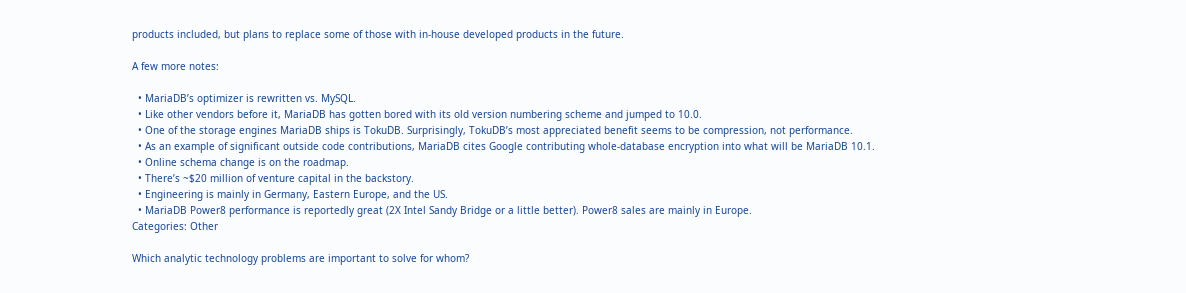products included, but plans to replace some of those with in-house developed products in the future.

A few more notes:

  • MariaDB’s optimizer is rewritten vs. MySQL.
  • Like other vendors before it, MariaDB has gotten bored with its old version numbering scheme and jumped to 10.0.
  • One of the storage engines MariaDB ships is TokuDB. Surprisingly, TokuDB’s most appreciated benefit seems to be compression, not performance.
  • As an example of significant outside code contributions, MariaDB cites Google contributing whole-database encryption into what will be MariaDB 10.1.
  • Online schema change is on the roadmap.
  • There’s ~$20 million of venture capital in the backstory.
  • Engineering is mainly in Germany, Eastern Europe, and the US.
  • MariaDB Power8 performance is reportedly great (2X Intel Sandy Bridge or a little better). Power8 sales are mainly in Europe.
Categories: Other

Which analytic technology problems are important to solve for whom?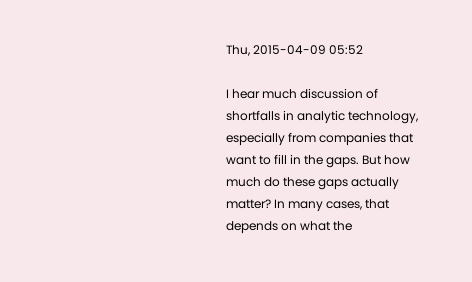Thu, 2015-04-09 05:52

I hear much discussion of shortfalls in analytic technology, especially from companies that want to fill in the gaps. But how much do these gaps actually matter? In many cases, that depends on what the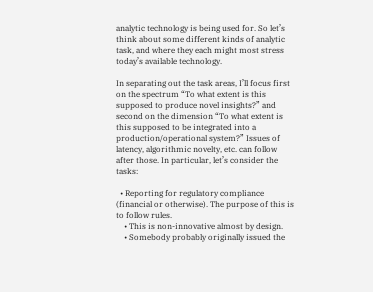analytic technology is being used for. So let’s think about some different kinds of analytic task, and where they each might most stress today’s available technology.

In separating out the task areas, I’ll focus first on the spectrum “To what extent is this supposed to produce novel insights?” and second on the dimension “To what extent is this supposed to be integrated into a production/operational system?” Issues of latency, algorithmic novelty, etc. can follow after those. In particular, let’s consider the tasks:

  • Reporting for regulatory compliance (financial or otherwise). The purpose of this is to follow rules.
    • This is non-innovative almost by design.
    • Somebody probably originally issued the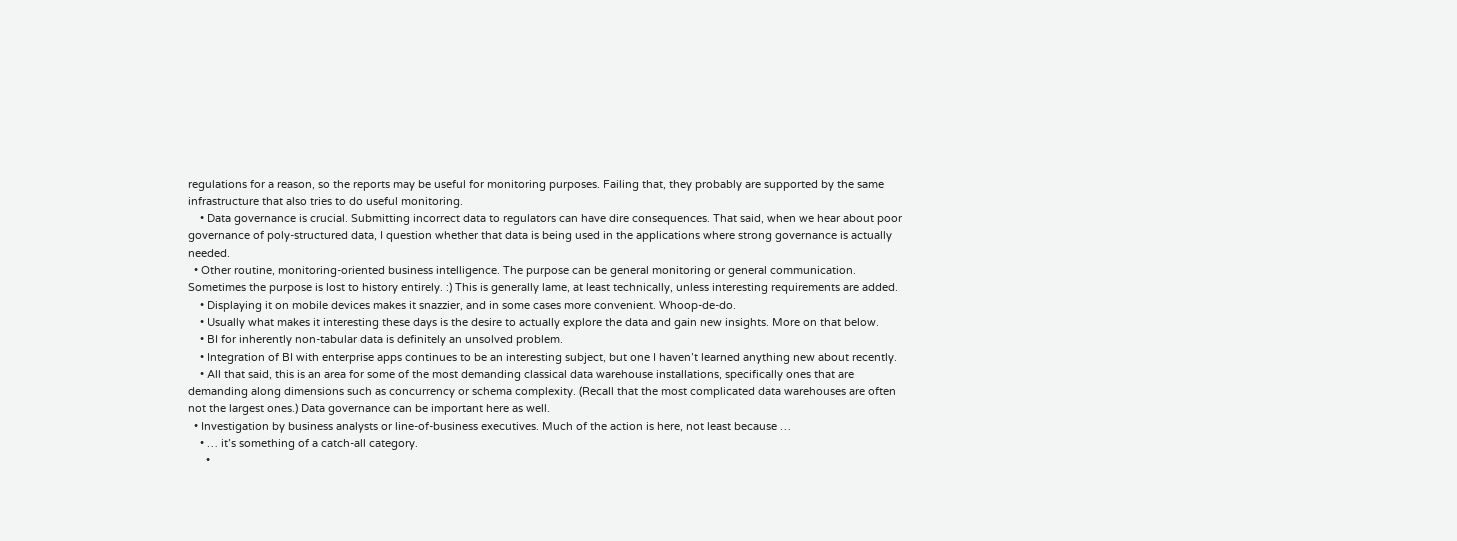regulations for a reason, so the reports may be useful for monitoring purposes. Failing that, they probably are supported by the same infrastructure that also tries to do useful monitoring.
    • Data governance is crucial. Submitting incorrect data to regulators can have dire consequences. That said, when we hear about poor governance of poly-structured data, I question whether that data is being used in the applications where strong governance is actually needed.
  • Other routine, monitoring-oriented business intelligence. The purpose can be general monitoring or general communication. Sometimes the purpose is lost to history entirely. :) This is generally lame, at least technically, unless interesting requirements are added.
    • Displaying it on mobile devices makes it snazzier, and in some cases more convenient. Whoop-de-do.
    • Usually what makes it interesting these days is the desire to actually explore the data and gain new insights. More on that below.
    • BI for inherently non-tabular data is definitely an unsolved problem.
    • Integration of BI with enterprise apps continues to be an interesting subject, but one I haven’t learned anything new about recently.
    • All that said, this is an area for some of the most demanding classical data warehouse installations, specifically ones that are demanding along dimensions such as concurrency or schema complexity. (Recall that the most complicated data warehouses are often not the largest ones.) Data governance can be important here as well.
  • Investigation by business analysts or line-of-business executives. Much of the action is here, not least because …
    • … it’s something of a catch-all category.
      •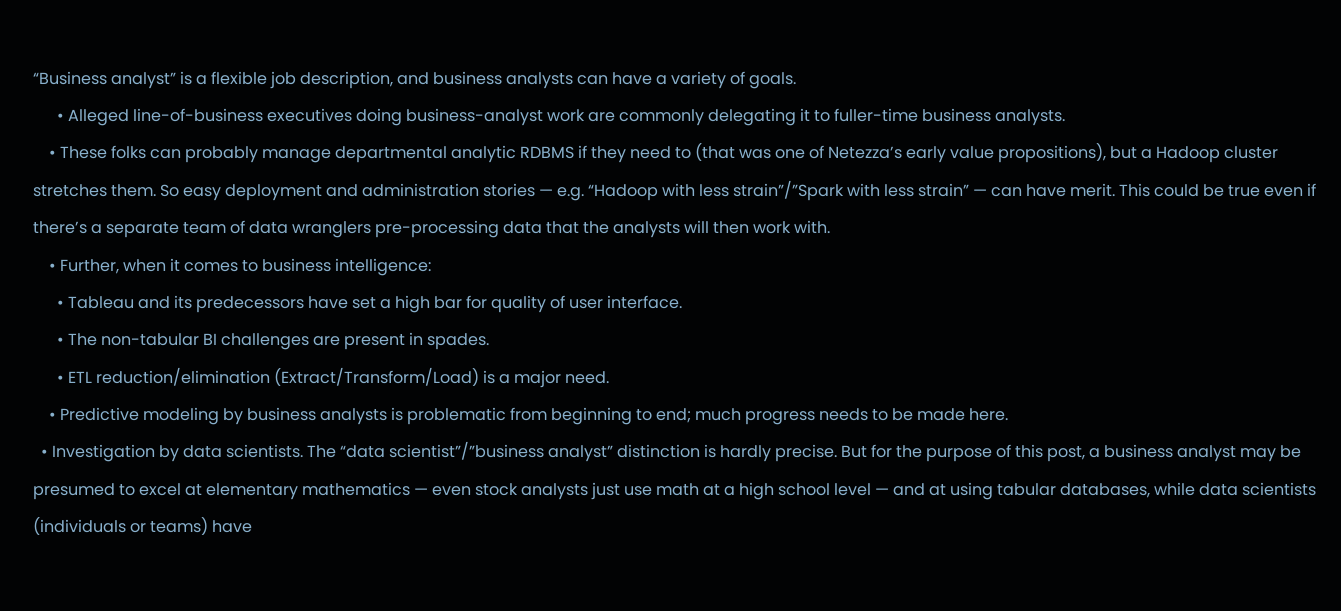“Business analyst” is a flexible job description, and business analysts can have a variety of goals.
      • Alleged line-of-business executives doing business-analyst work are commonly delegating it to fuller-time business analysts.
    • These folks can probably manage departmental analytic RDBMS if they need to (that was one of Netezza’s early value propositions), but a Hadoop cluster stretches them. So easy deployment and administration stories — e.g. “Hadoop with less strain”/”Spark with less strain” — can have merit. This could be true even if there’s a separate team of data wranglers pre-processing data that the analysts will then work with.
    • Further, when it comes to business intelligence:
      • Tableau and its predecessors have set a high bar for quality of user interface.
      • The non-tabular BI challenges are present in spades.
      • ETL reduction/elimination (Extract/Transform/Load) is a major need.
    • Predictive modeling by business analysts is problematic from beginning to end; much progress needs to be made here.
  • Investigation by data scientists. The “data scientist”/”business analyst” distinction is hardly precise. But for the purpose of this post, a business analyst may be presumed to excel at elementary mathematics — even stock analysts just use math at a high school level — and at using tabular databases, while data scientists (individuals or teams) have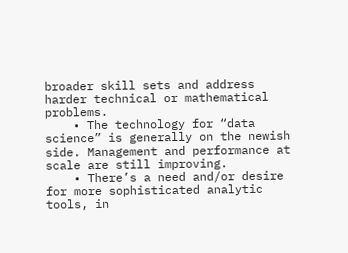broader skill sets and address harder technical or mathematical problems.
    • The technology for “data science” is generally on the newish side. Management and performance at scale are still improving.
    • There’s a need and/or desire for more sophisticated analytic tools, in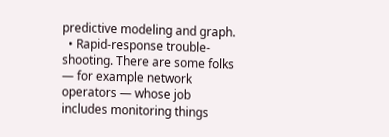predictive modeling and graph.
  • Rapid-response trouble-shooting. There are some folks — for example network operators — whose job includes monitoring things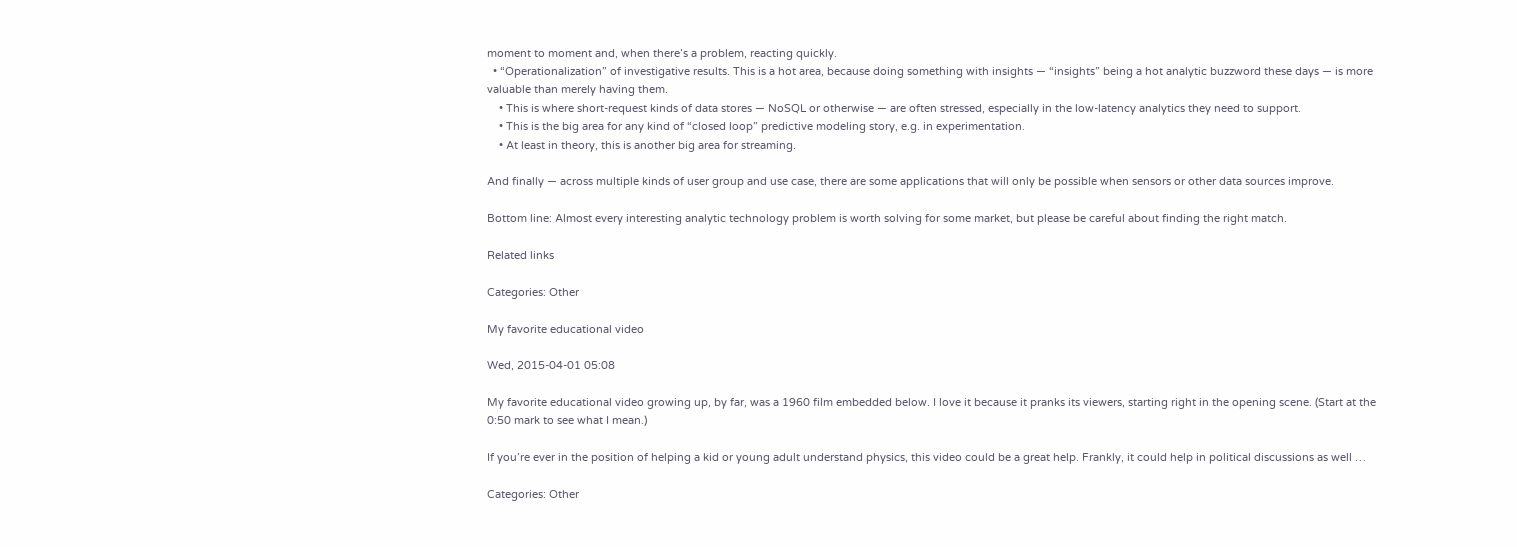moment to moment and, when there’s a problem, reacting quickly.
  • “Operationalization” of investigative results. This is a hot area, because doing something with insights — “insights” being a hot analytic buzzword these days — is more valuable than merely having them.
    • This is where short-request kinds of data stores — NoSQL or otherwise — are often stressed, especially in the low-latency analytics they need to support.
    • This is the big area for any kind of “closed loop” predictive modeling story, e.g. in experimentation.
    • At least in theory, this is another big area for streaming.

And finally — across multiple kinds of user group and use case, there are some applications that will only be possible when sensors or other data sources improve.

Bottom line: Almost every interesting analytic technology problem is worth solving for some market, but please be careful about finding the right match.

Related links

Categories: Other

My favorite educational video

Wed, 2015-04-01 05:08

My favorite educational video growing up, by far, was a 1960 film embedded below. I love it because it pranks its viewers, starting right in the opening scene. (Start at the 0:50 mark to see what I mean.)

If you’re ever in the position of helping a kid or young adult understand physics, this video could be a great help. Frankly, it could help in political discussions as well …

Categories: Other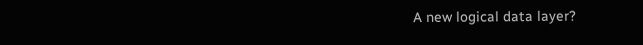A new logical data layer?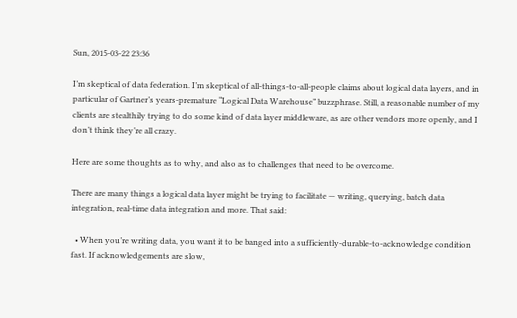Sun, 2015-03-22 23:36

I’m skeptical of data federation. I’m skeptical of all-things-to-all-people claims about logical data layers, and in particular of Gartner’s years-premature “Logical Data Warehouse” buzzphrase. Still, a reasonable number of my clients are stealthily trying to do some kind of data layer middleware, as are other vendors more openly, and I don’t think they’re all crazy.

Here are some thoughts as to why, and also as to challenges that need to be overcome.

There are many things a logical data layer might be trying to facilitate — writing, querying, batch data integration, real-time data integration and more. That said:

  • When you’re writing data, you want it to be banged into a sufficiently-durable-to-acknowledge condition fast. If acknowledgements are slow,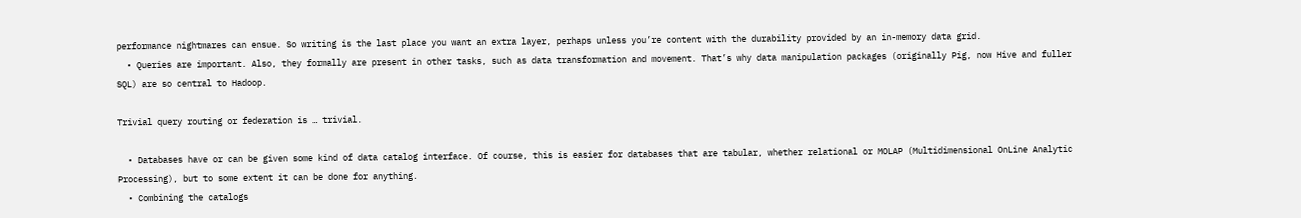performance nightmares can ensue. So writing is the last place you want an extra layer, perhaps unless you’re content with the durability provided by an in-memory data grid.
  • Queries are important. Also, they formally are present in other tasks, such as data transformation and movement. That’s why data manipulation packages (originally Pig, now Hive and fuller SQL) are so central to Hadoop.

Trivial query routing or federation is … trivial.

  • Databases have or can be given some kind of data catalog interface. Of course, this is easier for databases that are tabular, whether relational or MOLAP (Multidimensional OnLine Analytic Processing), but to some extent it can be done for anything.
  • Combining the catalogs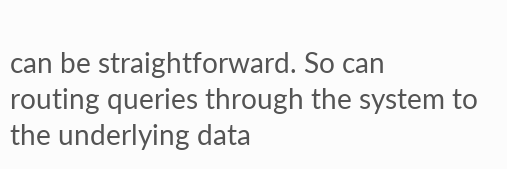can be straightforward. So can routing queries through the system to the underlying data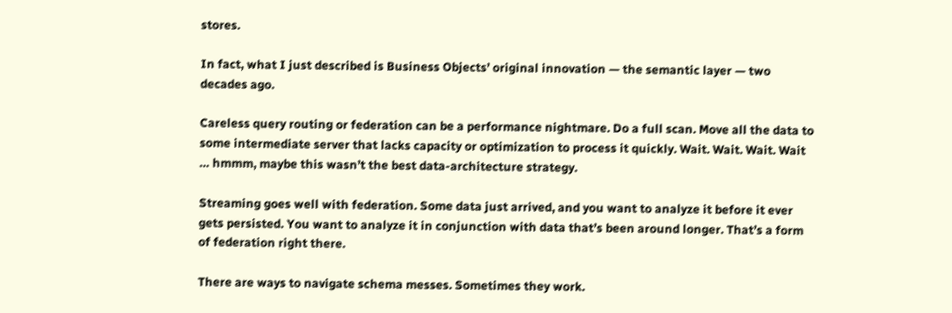stores.

In fact, what I just described is Business Objects’ original innovation — the semantic layer — two decades ago.

Careless query routing or federation can be a performance nightmare. Do a full scan. Move all the data to some intermediate server that lacks capacity or optimization to process it quickly. Wait. Wait. Wait. Wait … hmmm, maybe this wasn’t the best data-architecture strategy.

Streaming goes well with federation. Some data just arrived, and you want to analyze it before it ever gets persisted. You want to analyze it in conjunction with data that’s been around longer. That’s a form of federation right there.

There are ways to navigate schema messes. Sometimes they work.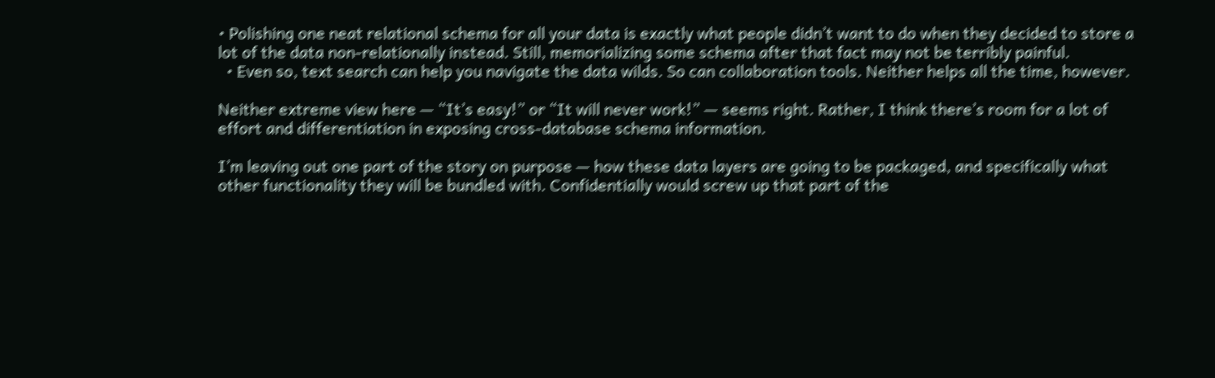• Polishing one neat relational schema for all your data is exactly what people didn’t want to do when they decided to store a lot of the data non-relationally instead. Still, memorializing some schema after that fact may not be terribly painful.
  • Even so, text search can help you navigate the data wilds. So can collaboration tools. Neither helps all the time, however.

Neither extreme view here — “It’s easy!” or “It will never work!” — seems right. Rather, I think there’s room for a lot of effort and differentiation in exposing cross-database schema information.

I’m leaving out one part of the story on purpose — how these data layers are going to be packaged, and specifically what other functionality they will be bundled with. Confidentially would screw up that part of the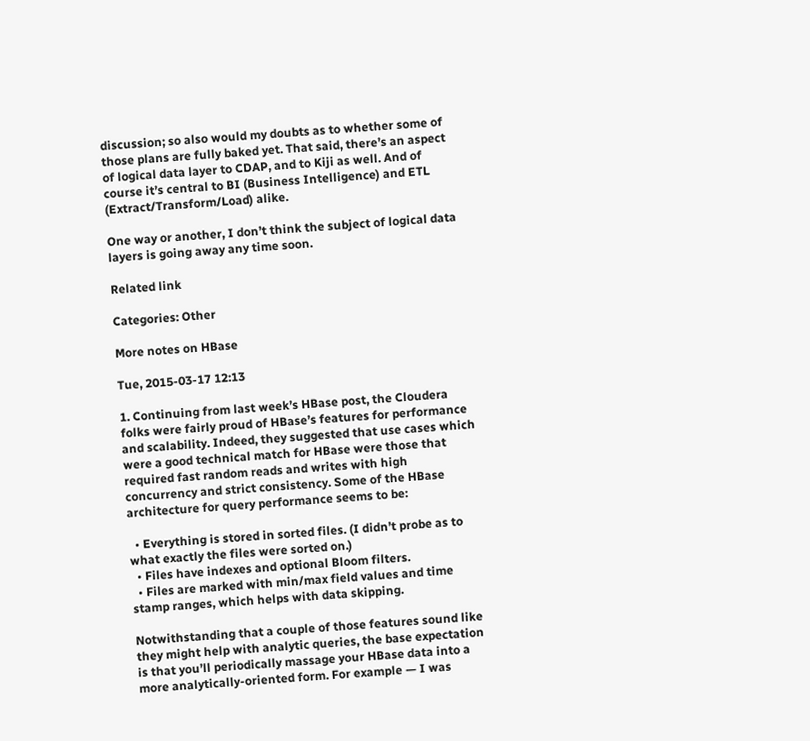discussion; so also would my doubts as to whether some of those plans are fully baked yet. That said, there’s an aspect of logical data layer to CDAP, and to Kiji as well. And of course it’s central to BI (Business Intelligence) and ETL (Extract/Transform/Load) alike.

One way or another, I don’t think the subject of logical data layers is going away any time soon.

Related link

Categories: Other

More notes on HBase

Tue, 2015-03-17 12:13

1. Continuing from last week’s HBase post, the Cloudera folks were fairly proud of HBase’s features for performance and scalability. Indeed, they suggested that use cases which were a good technical match for HBase were those that required fast random reads and writes with high concurrency and strict consistency. Some of the HBase architecture for query performance seems to be:

  • Everything is stored in sorted files. (I didn’t probe as to what exactly the files were sorted on.)
  • Files have indexes and optional Bloom filters.
  • Files are marked with min/max field values and time stamp ranges, which helps with data skipping.

Notwithstanding that a couple of those features sound like they might help with analytic queries, the base expectation is that you’ll periodically massage your HBase data into a more analytically-oriented form. For example — I was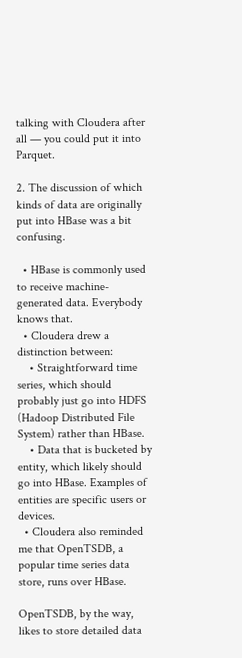talking with Cloudera after all — you could put it into Parquet.

2. The discussion of which kinds of data are originally put into HBase was a bit confusing.

  • HBase is commonly used to receive machine-generated data. Everybody knows that.
  • Cloudera drew a distinction between:
    • Straightforward time series, which should probably just go into HDFS (Hadoop Distributed File System) rather than HBase.
    • Data that is bucketed by entity, which likely should go into HBase. Examples of entities are specific users or devices.
  • Cloudera also reminded me that OpenTSDB, a popular time series data store, runs over HBase.

OpenTSDB, by the way, likes to store detailed data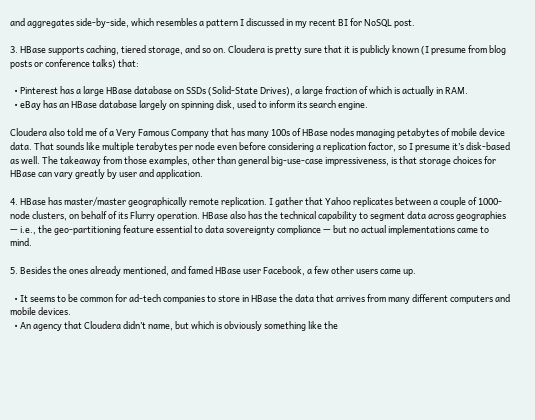and aggregates side-by-side, which resembles a pattern I discussed in my recent BI for NoSQL post.

3. HBase supports caching, tiered storage, and so on. Cloudera is pretty sure that it is publicly known (I presume from blog posts or conference talks) that:

  • Pinterest has a large HBase database on SSDs (Solid-State Drives), a large fraction of which is actually in RAM.
  • eBay has an HBase database largely on spinning disk, used to inform its search engine.

Cloudera also told me of a Very Famous Company that has many 100s of HBase nodes managing petabytes of mobile device data. That sounds like multiple terabytes per node even before considering a replication factor, so I presume it’s disk-based as well. The takeaway from those examples, other than general big-use-case impressiveness, is that storage choices for HBase can vary greatly by user and application.

4. HBase has master/master geographically remote replication. I gather that Yahoo replicates between a couple of 1000-node clusters, on behalf of its Flurry operation. HBase also has the technical capability to segment data across geographies — i.e., the geo-partitioning feature essential to data sovereignty compliance — but no actual implementations came to mind.

5. Besides the ones already mentioned, and famed HBase user Facebook, a few other users came up.

  • It seems to be common for ad-tech companies to store in HBase the data that arrives from many different computers and mobile devices.
  • An agency that Cloudera didn’t name, but which is obviously something like the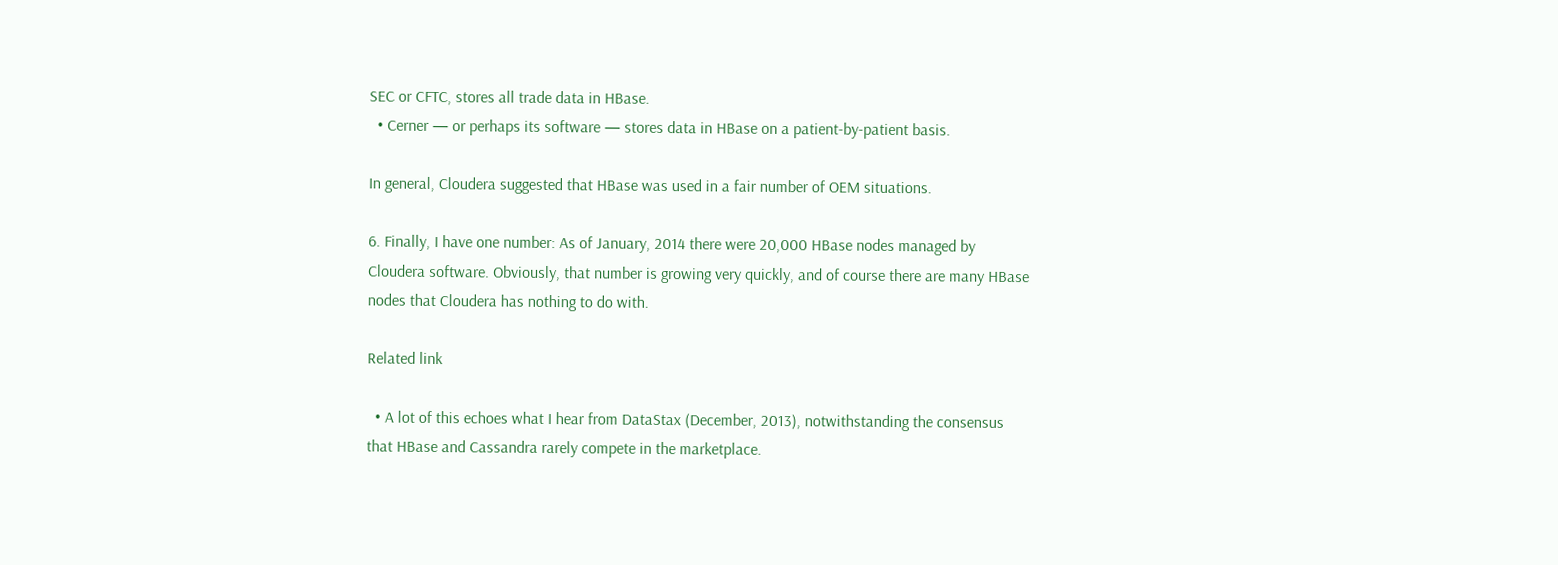SEC or CFTC, stores all trade data in HBase.
  • Cerner — or perhaps its software — stores data in HBase on a patient-by-patient basis.

In general, Cloudera suggested that HBase was used in a fair number of OEM situations.

6. Finally, I have one number: As of January, 2014 there were 20,000 HBase nodes managed by Cloudera software. Obviously, that number is growing very quickly, and of course there are many HBase nodes that Cloudera has nothing to do with.

Related link

  • A lot of this echoes what I hear from DataStax (December, 2013), notwithstanding the consensus that HBase and Cassandra rarely compete in the marketplace.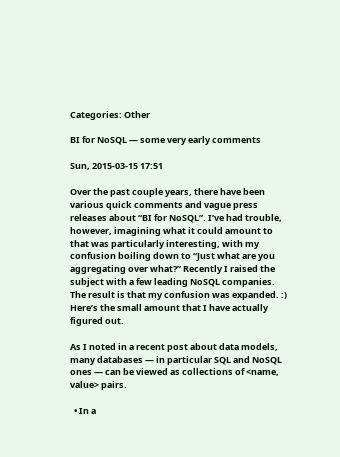Categories: Other

BI for NoSQL — some very early comments

Sun, 2015-03-15 17:51

Over the past couple years, there have been various quick comments and vague press releases about “BI for NoSQL”. I’ve had trouble, however, imagining what it could amount to that was particularly interesting, with my confusion boiling down to “Just what are you aggregating over what?” Recently I raised the subject with a few leading NoSQL companies. The result is that my confusion was expanded. :) Here’s the small amount that I have actually figured out.

As I noted in a recent post about data models, many databases — in particular SQL and NoSQL ones — can be viewed as collections of <name, value> pairs.

  • In a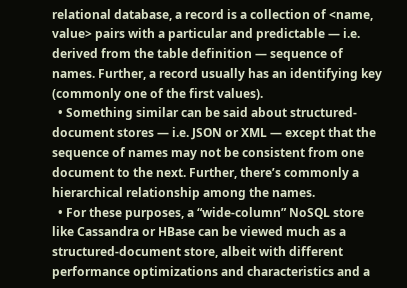relational database, a record is a collection of <name, value> pairs with a particular and predictable — i.e. derived from the table definition — sequence of names. Further, a record usually has an identifying key (commonly one of the first values).
  • Something similar can be said about structured-document stores — i.e. JSON or XML — except that the sequence of names may not be consistent from one document to the next. Further, there’s commonly a hierarchical relationship among the names.
  • For these purposes, a “wide-column” NoSQL store like Cassandra or HBase can be viewed much as a structured-document store, albeit with different performance optimizations and characteristics and a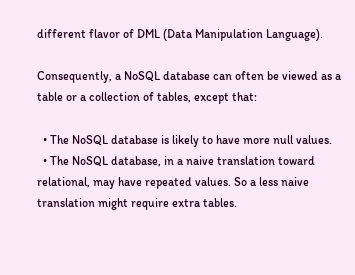different flavor of DML (Data Manipulation Language).

Consequently, a NoSQL database can often be viewed as a table or a collection of tables, except that:

  • The NoSQL database is likely to have more null values.
  • The NoSQL database, in a naive translation toward relational, may have repeated values. So a less naive translation might require extra tables.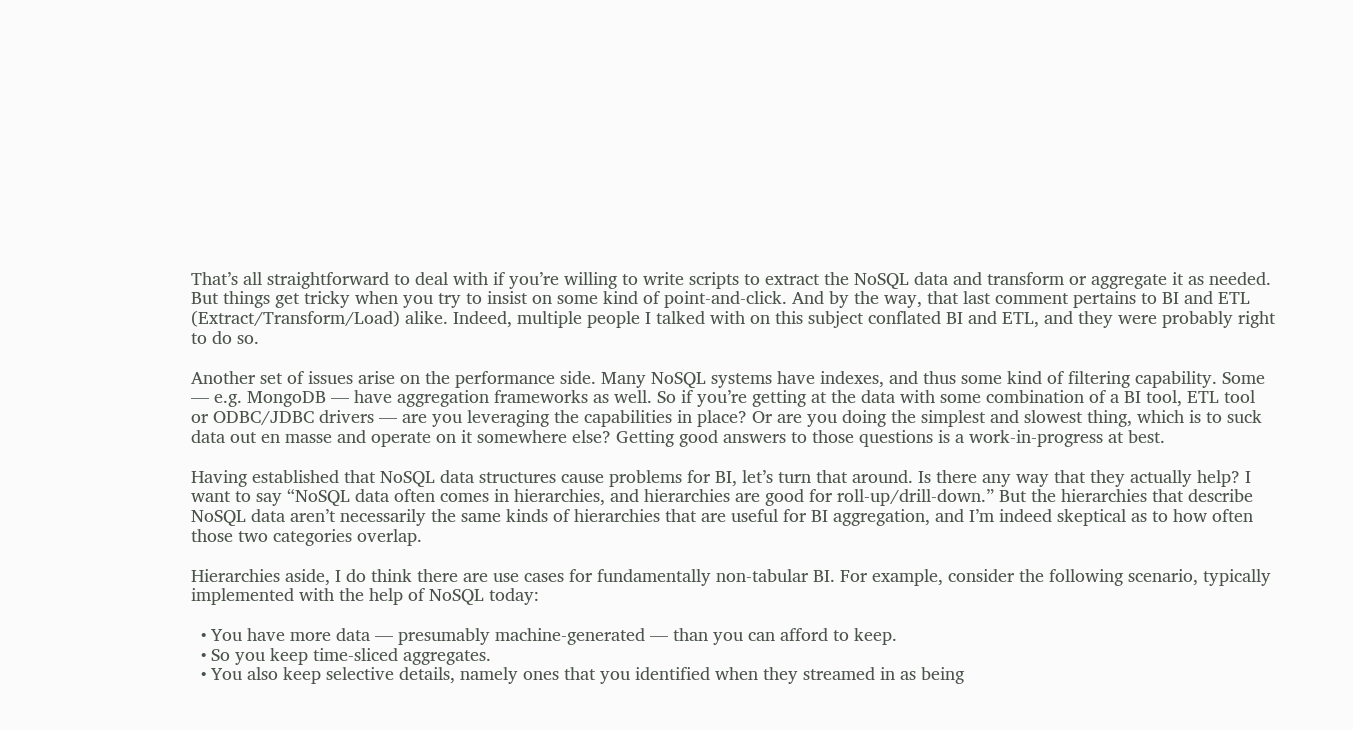That’s all straightforward to deal with if you’re willing to write scripts to extract the NoSQL data and transform or aggregate it as needed. But things get tricky when you try to insist on some kind of point-and-click. And by the way, that last comment pertains to BI and ETL (Extract/Transform/Load) alike. Indeed, multiple people I talked with on this subject conflated BI and ETL, and they were probably right to do so.

Another set of issues arise on the performance side. Many NoSQL systems have indexes, and thus some kind of filtering capability. Some — e.g. MongoDB — have aggregation frameworks as well. So if you’re getting at the data with some combination of a BI tool, ETL tool or ODBC/JDBC drivers — are you leveraging the capabilities in place? Or are you doing the simplest and slowest thing, which is to suck data out en masse and operate on it somewhere else? Getting good answers to those questions is a work-in-progress at best.

Having established that NoSQL data structures cause problems for BI, let’s turn that around. Is there any way that they actually help? I want to say “NoSQL data often comes in hierarchies, and hierarchies are good for roll-up/drill-down.” But the hierarchies that describe NoSQL data aren’t necessarily the same kinds of hierarchies that are useful for BI aggregation, and I’m indeed skeptical as to how often those two categories overlap.

Hierarchies aside, I do think there are use cases for fundamentally non-tabular BI. For example, consider the following scenario, typically implemented with the help of NoSQL today:

  • You have more data — presumably machine-generated — than you can afford to keep.
  • So you keep time-sliced aggregates.
  • You also keep selective details, namely ones that you identified when they streamed in as being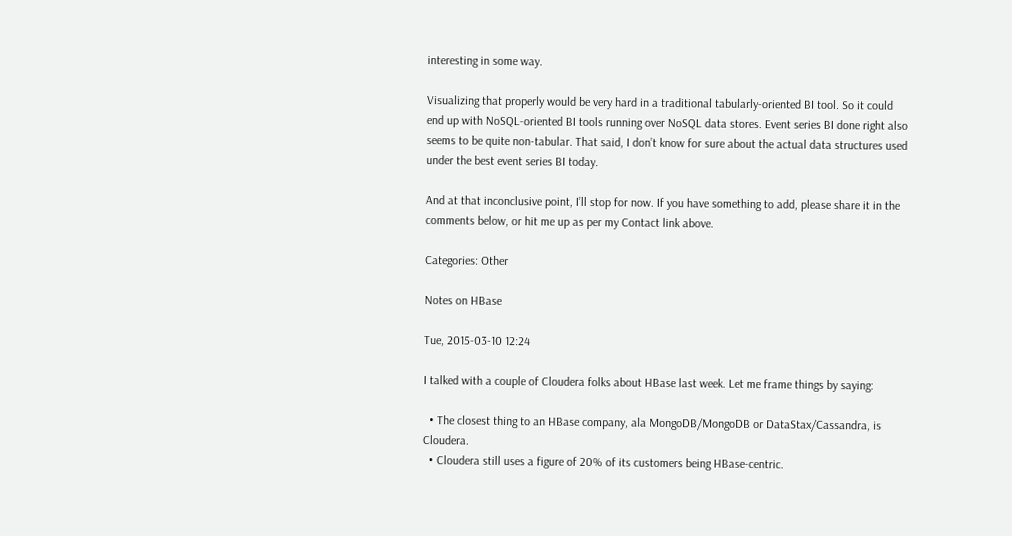interesting in some way.

Visualizing that properly would be very hard in a traditional tabularly-oriented BI tool. So it could end up with NoSQL-oriented BI tools running over NoSQL data stores. Event series BI done right also seems to be quite non-tabular. That said, I don’t know for sure about the actual data structures used under the best event series BI today.

And at that inconclusive point, I’ll stop for now. If you have something to add, please share it in the comments below, or hit me up as per my Contact link above.

Categories: Other

Notes on HBase

Tue, 2015-03-10 12:24

I talked with a couple of Cloudera folks about HBase last week. Let me frame things by saying:

  • The closest thing to an HBase company, ala MongoDB/MongoDB or DataStax/Cassandra, is Cloudera.
  • Cloudera still uses a figure of 20% of its customers being HBase-centric.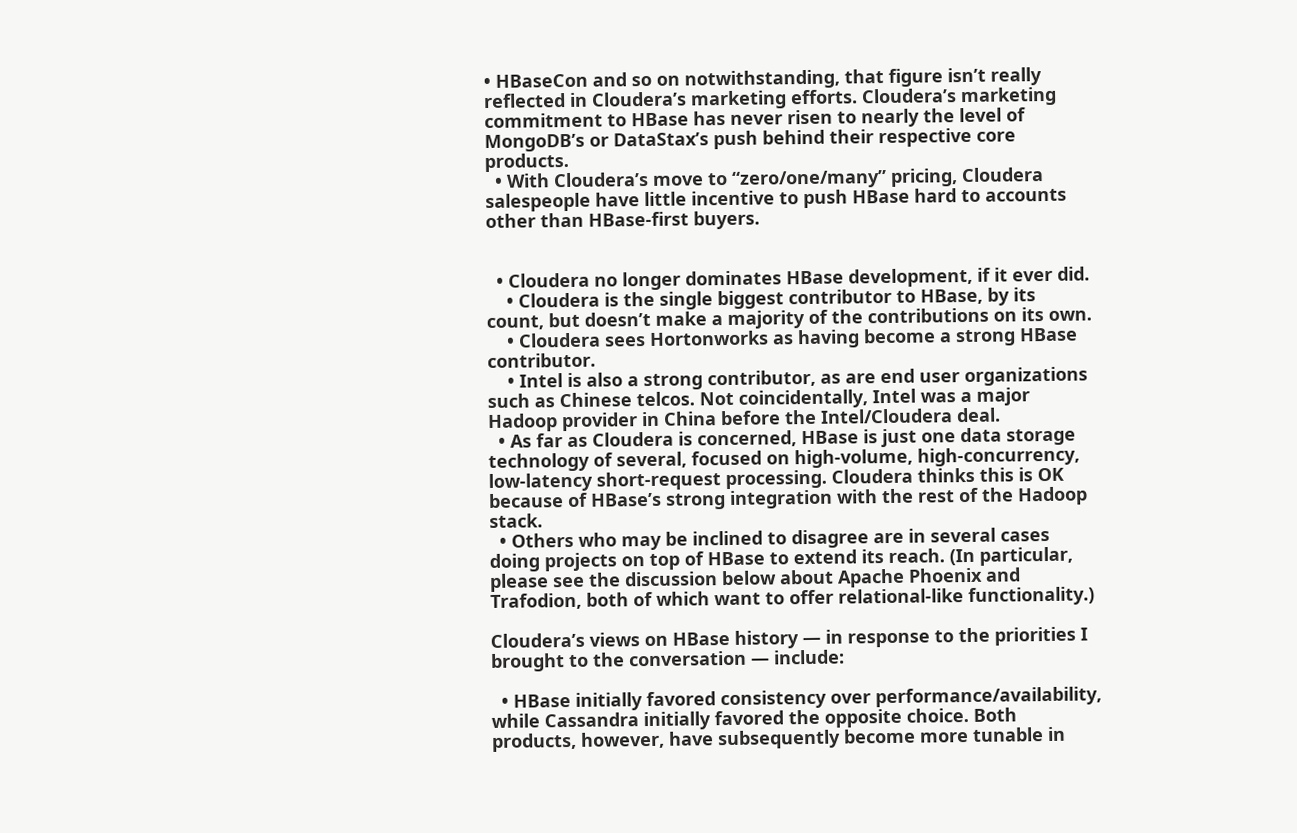• HBaseCon and so on notwithstanding, that figure isn’t really reflected in Cloudera’s marketing efforts. Cloudera’s marketing commitment to HBase has never risen to nearly the level of MongoDB’s or DataStax’s push behind their respective core products.
  • With Cloudera’s move to “zero/one/many” pricing, Cloudera salespeople have little incentive to push HBase hard to accounts other than HBase-first buyers.


  • Cloudera no longer dominates HBase development, if it ever did.
    • Cloudera is the single biggest contributor to HBase, by its count, but doesn’t make a majority of the contributions on its own.
    • Cloudera sees Hortonworks as having become a strong HBase contributor.
    • Intel is also a strong contributor, as are end user organizations such as Chinese telcos. Not coincidentally, Intel was a major Hadoop provider in China before the Intel/Cloudera deal.
  • As far as Cloudera is concerned, HBase is just one data storage technology of several, focused on high-volume, high-concurrency, low-latency short-request processing. Cloudera thinks this is OK because of HBase’s strong integration with the rest of the Hadoop stack.
  • Others who may be inclined to disagree are in several cases doing projects on top of HBase to extend its reach. (In particular, please see the discussion below about Apache Phoenix and Trafodion, both of which want to offer relational-like functionality.)

Cloudera’s views on HBase history — in response to the priorities I brought to the conversation — include:

  • HBase initially favored consistency over performance/availability, while Cassandra initially favored the opposite choice. Both products, however, have subsequently become more tunable in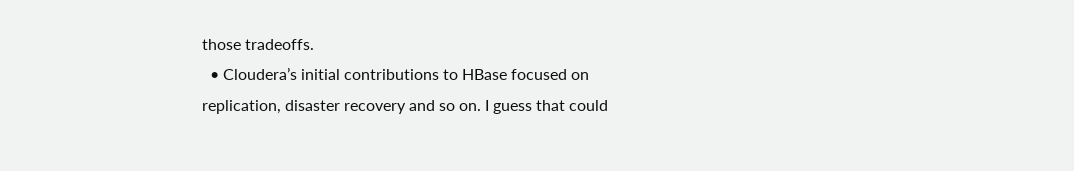those tradeoffs.
  • Cloudera’s initial contributions to HBase focused on replication, disaster recovery and so on. I guess that could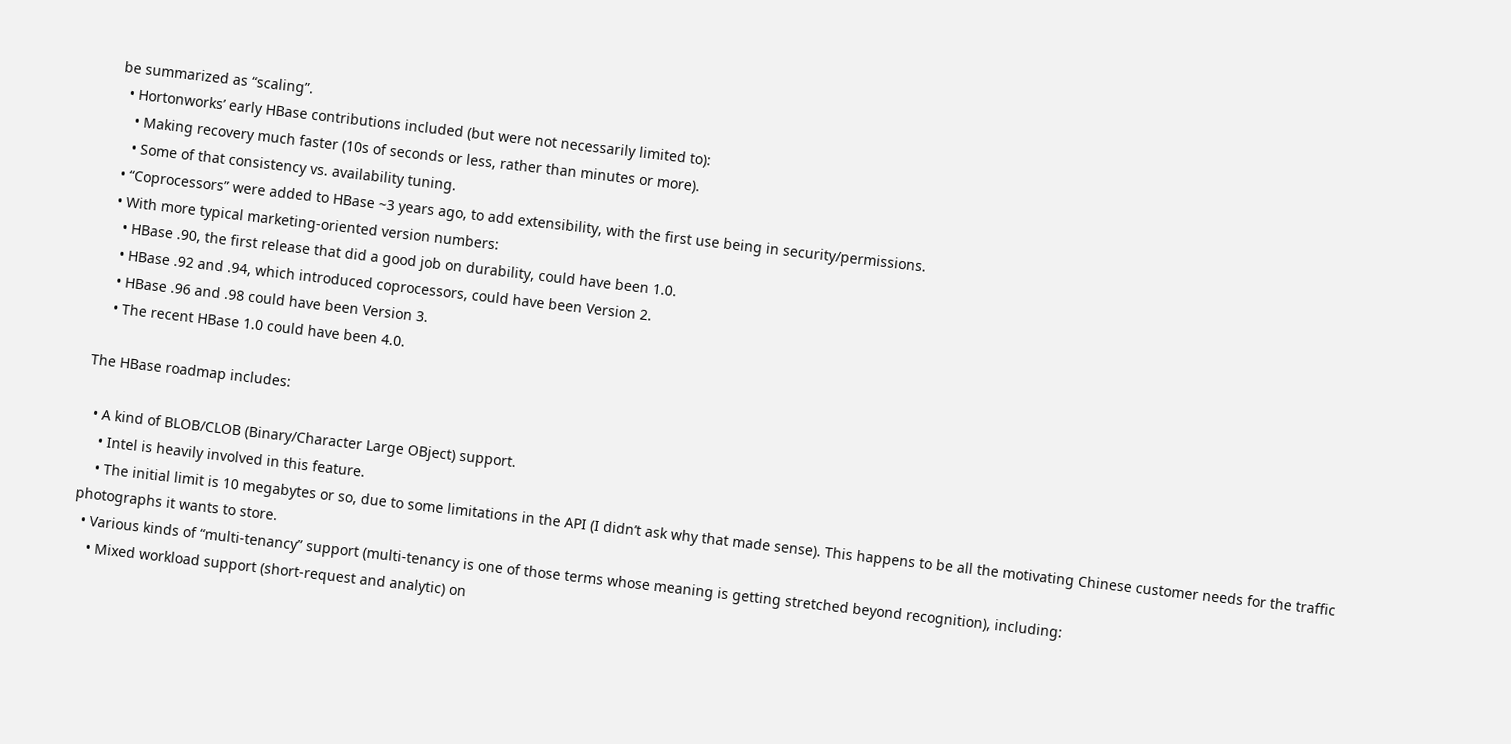be summarized as “scaling”.
  • Hortonworks’ early HBase contributions included (but were not necessarily limited to):
    • Making recovery much faster (10s of seconds or less, rather than minutes or more).
    • Some of that consistency vs. availability tuning.
  • “Coprocessors” were added to HBase ~3 years ago, to add extensibility, with the first use being in security/permissions.
  • With more typical marketing-oriented version numbers:
    • HBase .90, the first release that did a good job on durability, could have been 1.0.
    • HBase .92 and .94, which introduced coprocessors, could have been Version 2.
    • HBase .96 and .98 could have been Version 3.
    • The recent HBase 1.0 could have been 4.0.

The HBase roadmap includes:

  • A kind of BLOB/CLOB (Binary/Character Large OBject) support.
    • Intel is heavily involved in this feature.
    • The initial limit is 10 megabytes or so, due to some limitations in the API (I didn’t ask why that made sense). This happens to be all the motivating Chinese customer needs for the traffic photographs it wants to store.
  • Various kinds of “multi-tenancy” support (multi-tenancy is one of those terms whose meaning is getting stretched beyond recognition), including:
    • Mixed workload support (short-request and analytic) on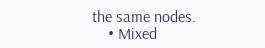the same nodes.
    • Mixed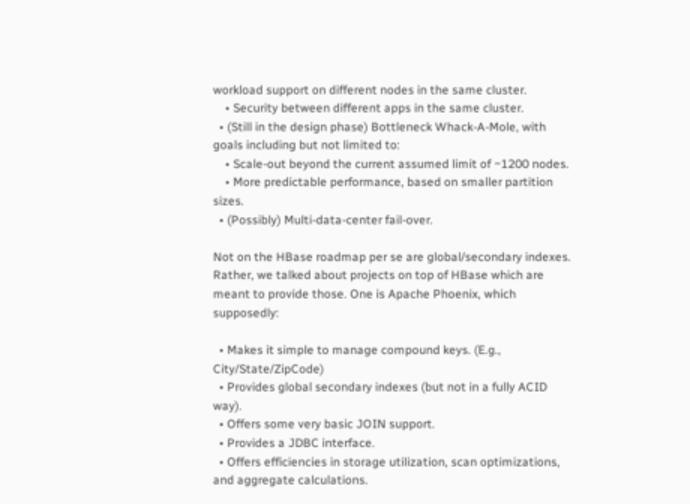workload support on different nodes in the same cluster.
    • Security between different apps in the same cluster.
  • (Still in the design phase) Bottleneck Whack-A-Mole, with goals including but not limited to:
    • Scale-out beyond the current assumed limit of ~1200 nodes.
    • More predictable performance, based on smaller partition sizes.
  • (Possibly) Multi-data-center fail-over.

Not on the HBase roadmap per se are global/secondary indexes. Rather, we talked about projects on top of HBase which are meant to provide those. One is Apache Phoenix, which supposedly:

  • Makes it simple to manage compound keys. (E.g., City/State/ZipCode)
  • Provides global secondary indexes (but not in a fully ACID way).
  • Offers some very basic JOIN support.
  • Provides a JDBC interface.
  • Offers efficiencies in storage utilization, scan optimizations, and aggregate calculations.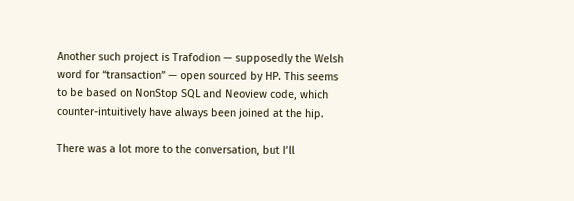Another such project is Trafodion — supposedly the Welsh word for “transaction” — open sourced by HP. This seems to be based on NonStop SQL and Neoview code, which counter-intuitively have always been joined at the hip.

There was a lot more to the conversation, but I’ll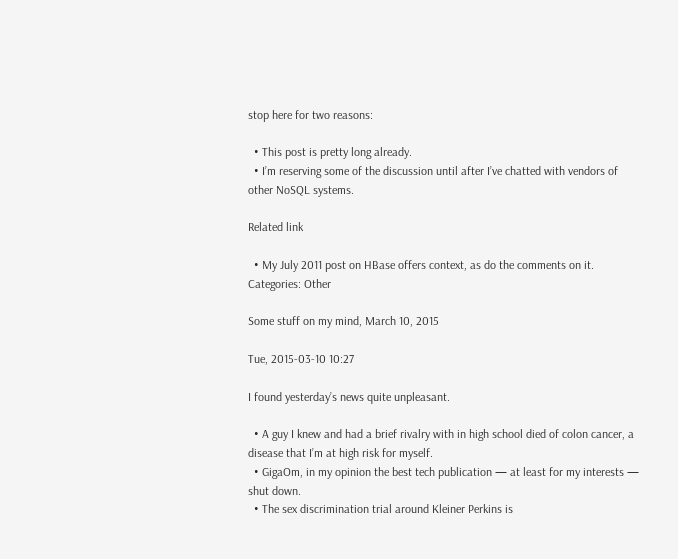stop here for two reasons:

  • This post is pretty long already.
  • I’m reserving some of the discussion until after I’ve chatted with vendors of other NoSQL systems.

Related link

  • My July 2011 post on HBase offers context, as do the comments on it.
Categories: Other

Some stuff on my mind, March 10, 2015

Tue, 2015-03-10 10:27

I found yesterday’s news quite unpleasant.

  • A guy I knew and had a brief rivalry with in high school died of colon cancer, a disease that I’m at high risk for myself.
  • GigaOm, in my opinion the best tech publication — at least for my interests — shut down.
  • The sex discrimination trial around Kleiner Perkins is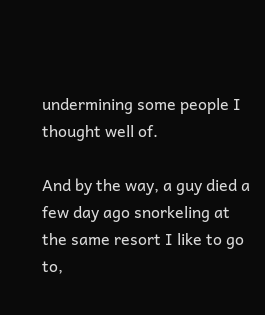undermining some people I thought well of.

And by the way, a guy died a few day ago snorkeling at the same resort I like to go to,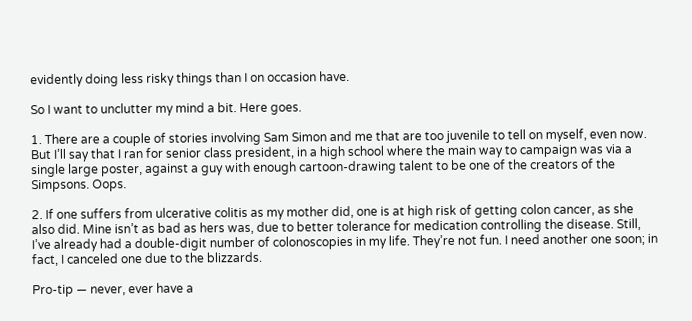evidently doing less risky things than I on occasion have.

So I want to unclutter my mind a bit. Here goes.

1. There are a couple of stories involving Sam Simon and me that are too juvenile to tell on myself, even now. But I’ll say that I ran for senior class president, in a high school where the main way to campaign was via a single large poster, against a guy with enough cartoon-drawing talent to be one of the creators of the Simpsons. Oops.

2. If one suffers from ulcerative colitis as my mother did, one is at high risk of getting colon cancer, as she also did. Mine isn’t as bad as hers was, due to better tolerance for medication controlling the disease. Still, I’ve already had a double-digit number of colonoscopies in my life. They’re not fun. I need another one soon; in fact, I canceled one due to the blizzards.

Pro-tip — never, ever have a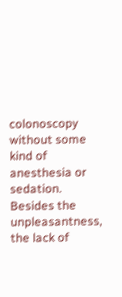colonoscopy without some kind of anesthesia or sedation. Besides the unpleasantness, the lack of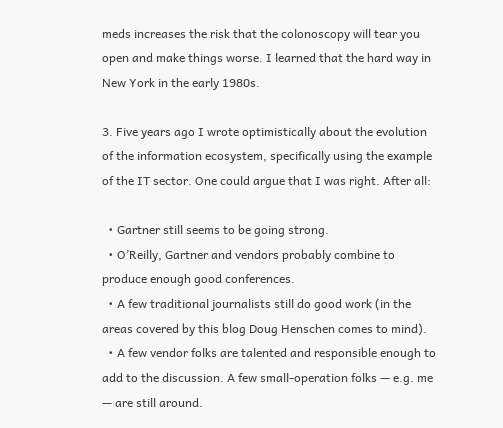meds increases the risk that the colonoscopy will tear you open and make things worse. I learned that the hard way in New York in the early 1980s.

3. Five years ago I wrote optimistically about the evolution of the information ecosystem, specifically using the example of the IT sector. One could argue that I was right. After all:

  • Gartner still seems to be going strong.
  • O’Reilly, Gartner and vendors probably combine to produce enough good conferences.
  • A few traditional journalists still do good work (in the areas covered by this blog Doug Henschen comes to mind).
  • A few vendor folks are talented and responsible enough to add to the discussion. A few small-operation folks — e.g. me — are still around.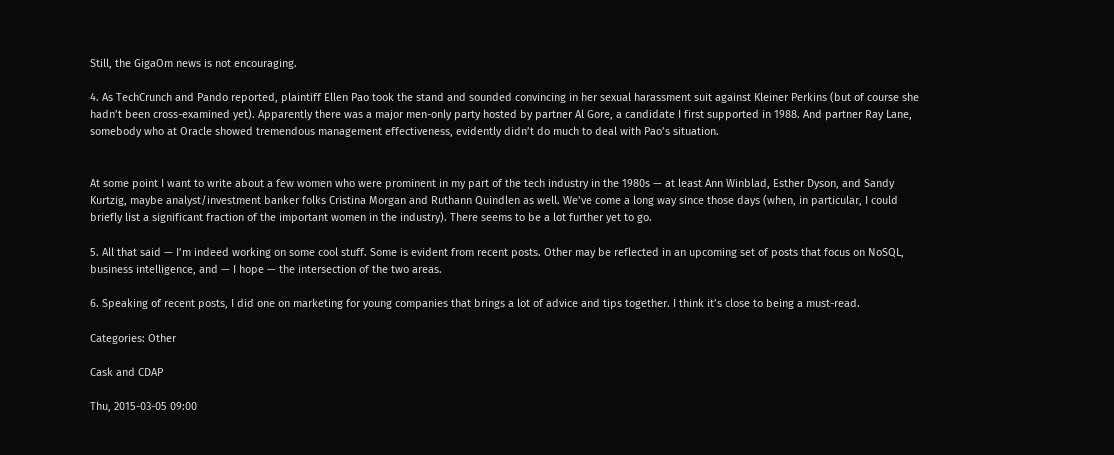Still, the GigaOm news is not encouraging.

4. As TechCrunch and Pando reported, plaintiff Ellen Pao took the stand and sounded convincing in her sexual harassment suit against Kleiner Perkins (but of course she hadn’t been cross-examined yet). Apparently there was a major men-only party hosted by partner Al Gore, a candidate I first supported in 1988. And partner Ray Lane, somebody who at Oracle showed tremendous management effectiveness, evidently didn’t do much to deal with Pao’s situation.


At some point I want to write about a few women who were prominent in my part of the tech industry in the 1980s — at least Ann Winblad, Esther Dyson, and Sandy Kurtzig, maybe analyst/investment banker folks Cristina Morgan and Ruthann Quindlen as well. We’ve come a long way since those days (when, in particular, I could briefly list a significant fraction of the important women in the industry). There seems to be a lot further yet to go.

5. All that said — I’m indeed working on some cool stuff. Some is evident from recent posts. Other may be reflected in an upcoming set of posts that focus on NoSQL, business intelligence, and — I hope — the intersection of the two areas.

6. Speaking of recent posts, I did one on marketing for young companies that brings a lot of advice and tips together. I think it’s close to being a must-read.

Categories: Other

Cask and CDAP

Thu, 2015-03-05 09:00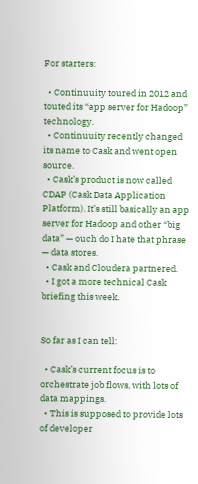For starters:

  • Continuuity toured in 2012 and touted its “app server for Hadoop” technology.
  • Continuuity recently changed its name to Cask and went open source.
  • Cask’s product is now called CDAP (Cask Data Application Platform). It’s still basically an app server for Hadoop and other “big data” — ouch do I hate that phrase — data stores.
  • Cask and Cloudera partnered.
  • I got a more technical Cask briefing this week.


So far as I can tell:

  • Cask’s current focus is to orchestrate job flows, with lots of data mappings.
  • This is supposed to provide lots of developer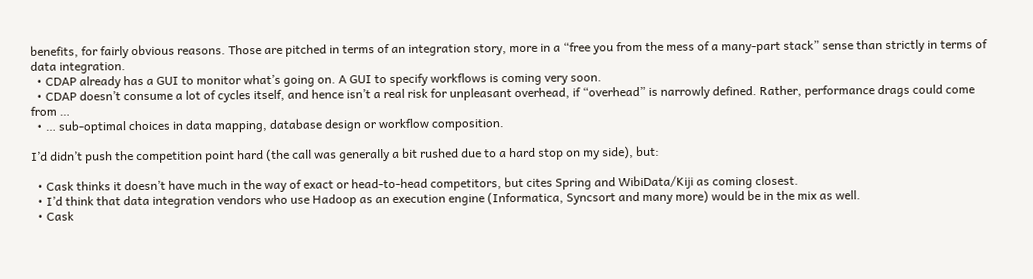benefits, for fairly obvious reasons. Those are pitched in terms of an integration story, more in a “free you from the mess of a many-part stack” sense than strictly in terms of data integration.
  • CDAP already has a GUI to monitor what’s going on. A GUI to specify workflows is coming very soon.
  • CDAP doesn’t consume a lot of cycles itself, and hence isn’t a real risk for unpleasant overhead, if “overhead” is narrowly defined. Rather, performance drags could come from …
  • … sub-optimal choices in data mapping, database design or workflow composition.

I’d didn’t push the competition point hard (the call was generally a bit rushed due to a hard stop on my side), but:

  • Cask thinks it doesn’t have much in the way of exact or head-to-head competitors, but cites Spring and WibiData/Kiji as coming closest.
  • I’d think that data integration vendors who use Hadoop as an execution engine (Informatica, Syncsort and many more) would be in the mix as well.
  • Cask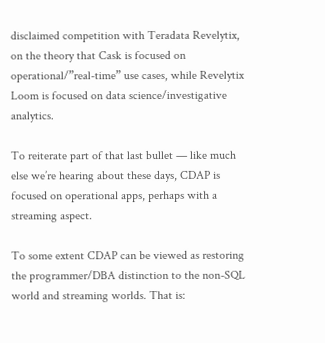disclaimed competition with Teradata Revelytix, on the theory that Cask is focused on operational/”real-time” use cases, while Revelytix Loom is focused on data science/investigative analytics.

To reiterate part of that last bullet — like much else we’re hearing about these days, CDAP is focused on operational apps, perhaps with a streaming aspect.

To some extent CDAP can be viewed as restoring the programmer/DBA distinction to the non-SQL world and streaming worlds. That is: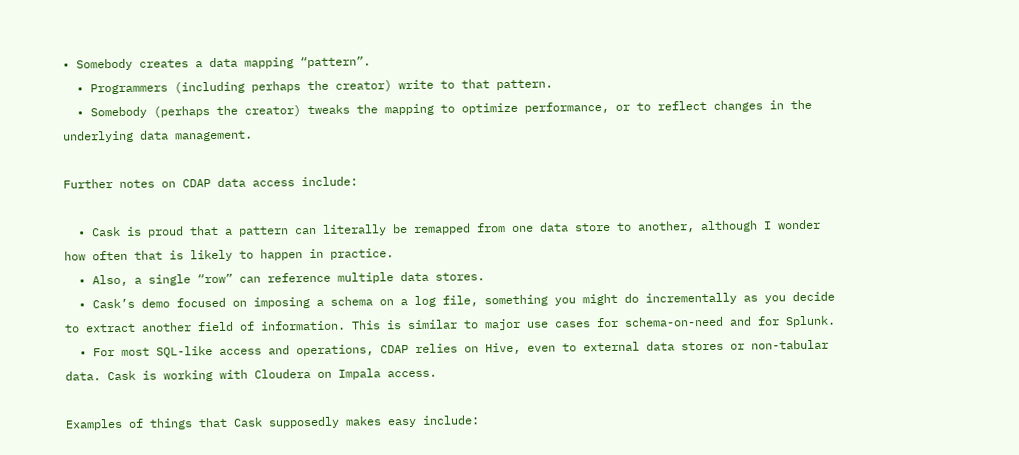• Somebody creates a data mapping “pattern”.
  • Programmers (including perhaps the creator) write to that pattern.
  • Somebody (perhaps the creator) tweaks the mapping to optimize performance, or to reflect changes in the underlying data management.

Further notes on CDAP data access include:

  • Cask is proud that a pattern can literally be remapped from one data store to another, although I wonder how often that is likely to happen in practice.
  • Also, a single “row” can reference multiple data stores.
  • Cask’s demo focused on imposing a schema on a log file, something you might do incrementally as you decide to extract another field of information. This is similar to major use cases for schema-on-need and for Splunk.
  • For most SQL-like access and operations, CDAP relies on Hive, even to external data stores or non-tabular data. Cask is working with Cloudera on Impala access.

Examples of things that Cask supposedly makes easy include: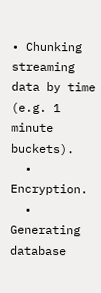• Chunking streaming data by time (e.g. 1 minute buckets).
  • Encryption.
  • Generating database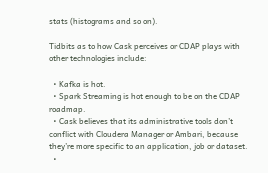stats (histograms and so on).

Tidbits as to how Cask perceives or CDAP plays with other technologies include:

  • Kafka is hot.
  • Spark Streaming is hot enough to be on the CDAP roadmap.
  • Cask believes that its administrative tools don’t conflict with Cloudera Manager or Ambari, because they’re more specific to an application, job or dataset.
  •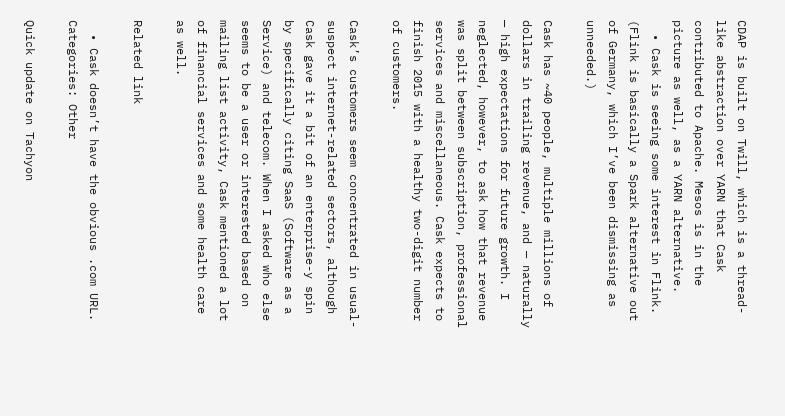CDAP is built on Twill, which is a thread-like abstraction over YARN that Cask contributed to Apache. Mesos is in the picture as well, as a YARN alternative.
  • Cask is seeing some interest in Flink. (Flink is basically a Spark alternative out of Germany, which I’ve been dismissing as unneeded.)

Cask has ~40 people, multiple millions of dollars in trailing revenue, and — naturally — high expectations for future growth. I neglected, however, to ask how that revenue was split between subscription, professional services and miscellaneous. Cask expects to finish 2015 with a healthy two-digit number of customers.

Cask’s customers seem concentrated in usual-suspect internet-related sectors, although Cask gave it a bit of an enterprise-y spin by specifically citing SaaS (Software as a Service) and telecom. When I asked who else seems to be a user or interested based on mailing list activity, Cask mentioned a lot of financial services and some health care as well.

Related link

  • Cask doesn’t have the obvious .com URL.
Categories: Other

Quick update on Tachyon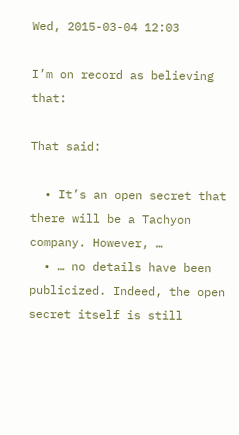Wed, 2015-03-04 12:03

I’m on record as believing that:

That said:

  • It’s an open secret that there will be a Tachyon company. However, …
  • … no details have been publicized. Indeed, the open secret itself is still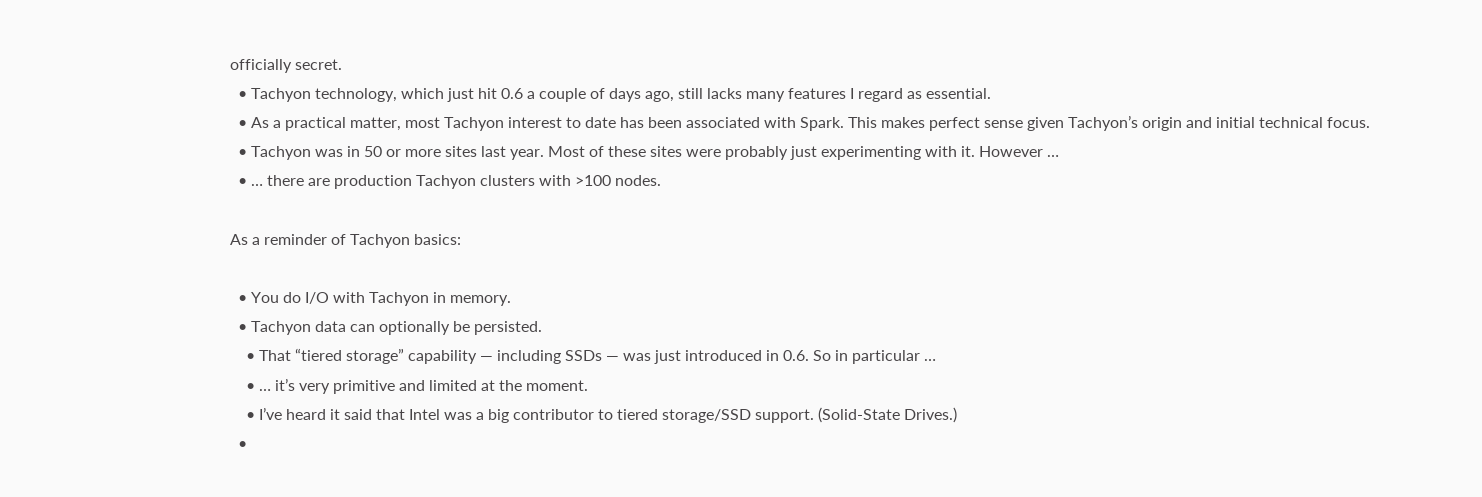officially secret.
  • Tachyon technology, which just hit 0.6 a couple of days ago, still lacks many features I regard as essential.
  • As a practical matter, most Tachyon interest to date has been associated with Spark. This makes perfect sense given Tachyon’s origin and initial technical focus.
  • Tachyon was in 50 or more sites last year. Most of these sites were probably just experimenting with it. However …
  • … there are production Tachyon clusters with >100 nodes.

As a reminder of Tachyon basics:

  • You do I/O with Tachyon in memory.
  • Tachyon data can optionally be persisted.
    • That “tiered storage” capability — including SSDs — was just introduced in 0.6. So in particular …
    • … it’s very primitive and limited at the moment.
    • I’ve heard it said that Intel was a big contributor to tiered storage/SSD support. (Solid-State Drives.)
  •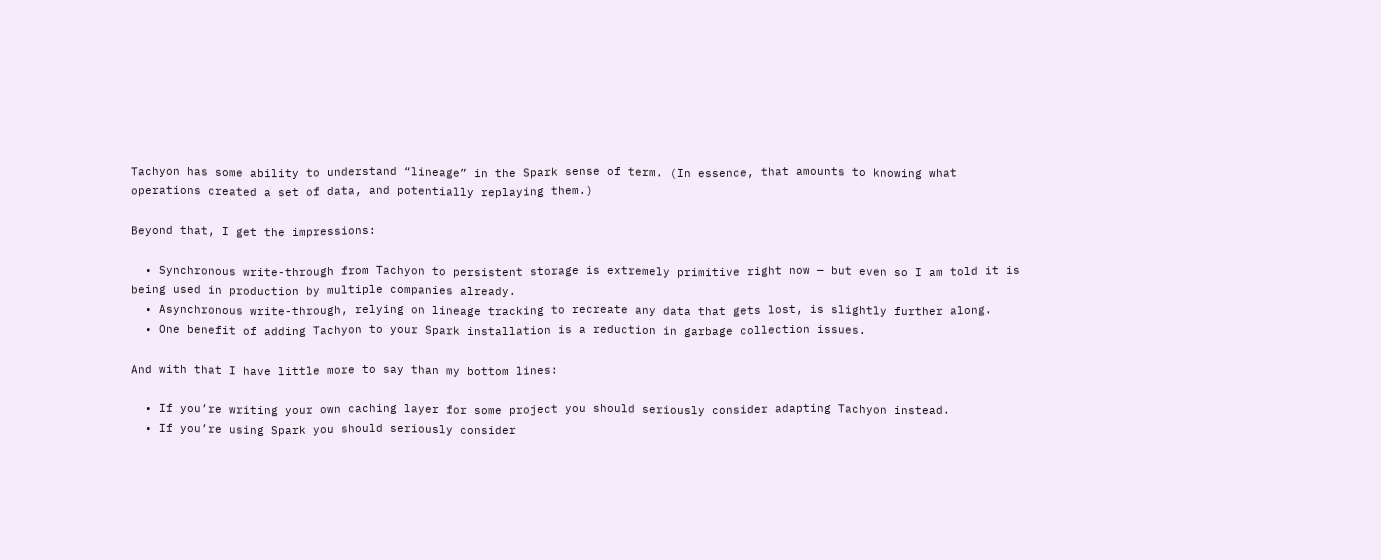Tachyon has some ability to understand “lineage” in the Spark sense of term. (In essence, that amounts to knowing what operations created a set of data, and potentially replaying them.)

Beyond that, I get the impressions:

  • Synchronous write-through from Tachyon to persistent storage is extremely primitive right now — but even so I am told it is being used in production by multiple companies already.
  • Asynchronous write-through, relying on lineage tracking to recreate any data that gets lost, is slightly further along.
  • One benefit of adding Tachyon to your Spark installation is a reduction in garbage collection issues.

And with that I have little more to say than my bottom lines:

  • If you’re writing your own caching layer for some project you should seriously consider adapting Tachyon instead.
  • If you’re using Spark you should seriously consider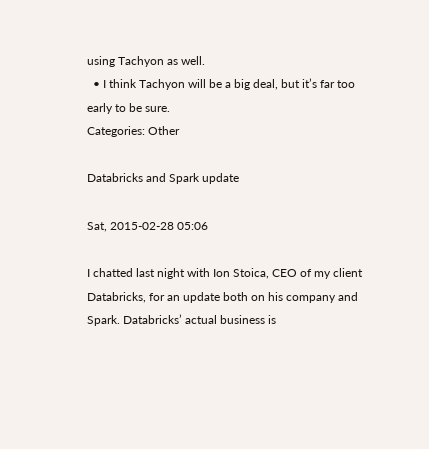using Tachyon as well.
  • I think Tachyon will be a big deal, but it’s far too early to be sure.
Categories: Other

Databricks and Spark update

Sat, 2015-02-28 05:06

I chatted last night with Ion Stoica, CEO of my client Databricks, for an update both on his company and Spark. Databricks’ actual business is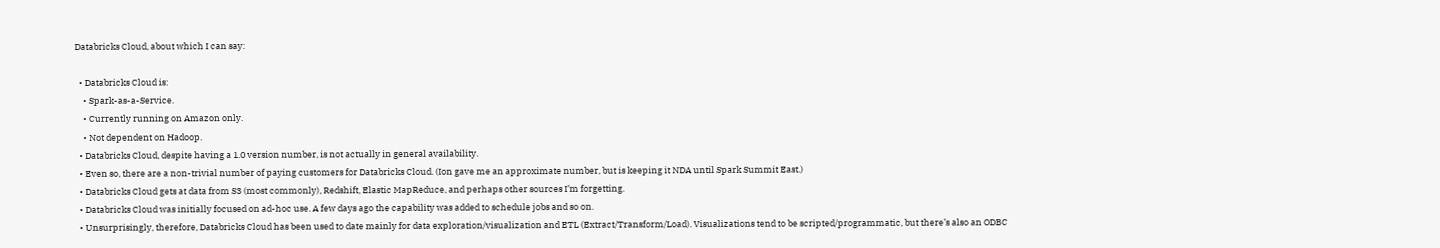Databricks Cloud, about which I can say:

  • Databricks Cloud is:
    • Spark-as-a-Service.
    • Currently running on Amazon only.
    • Not dependent on Hadoop.
  • Databricks Cloud, despite having a 1.0 version number, is not actually in general availability.
  • Even so, there are a non-trivial number of paying customers for Databricks Cloud. (Ion gave me an approximate number, but is keeping it NDA until Spark Summit East.)
  • Databricks Cloud gets at data from S3 (most commonly), Redshift, Elastic MapReduce, and perhaps other sources I’m forgetting.
  • Databricks Cloud was initially focused on ad-hoc use. A few days ago the capability was added to schedule jobs and so on.
  • Unsurprisingly, therefore, Databricks Cloud has been used to date mainly for data exploration/visualization and ETL (Extract/Transform/Load). Visualizations tend to be scripted/programmatic, but there’s also an ODBC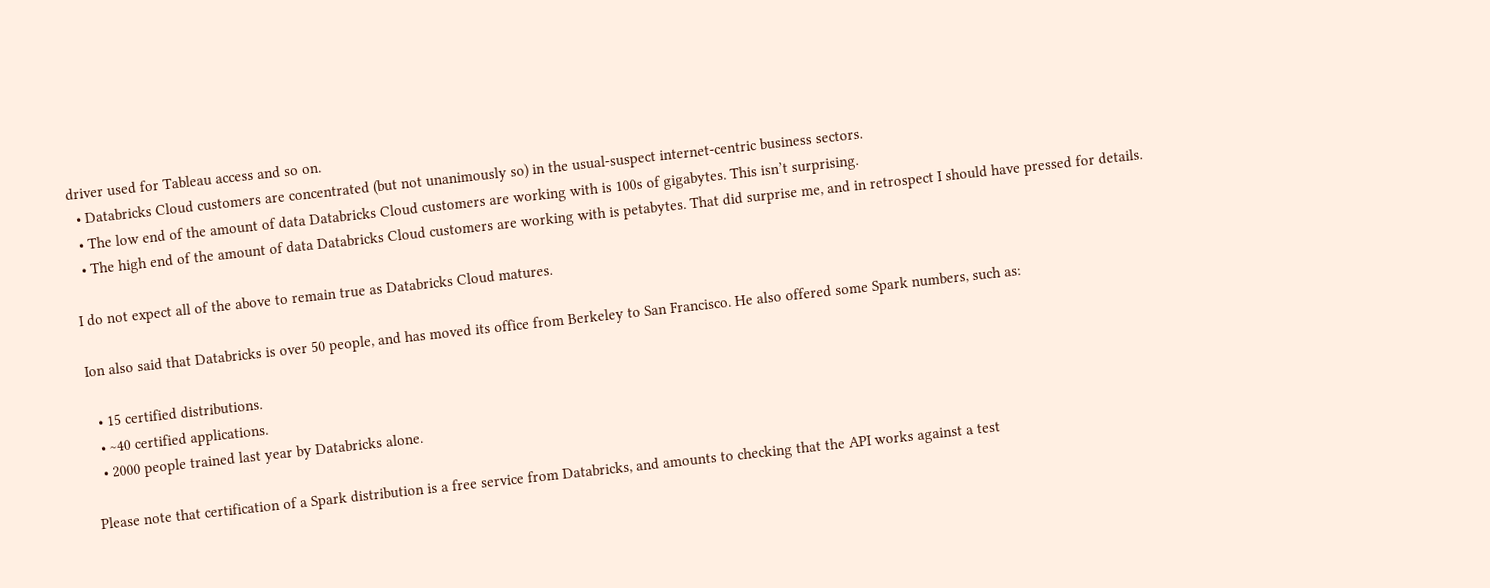driver used for Tableau access and so on.
  • Databricks Cloud customers are concentrated (but not unanimously so) in the usual-suspect internet-centric business sectors.
  • The low end of the amount of data Databricks Cloud customers are working with is 100s of gigabytes. This isn’t surprising.
  • The high end of the amount of data Databricks Cloud customers are working with is petabytes. That did surprise me, and in retrospect I should have pressed for details.

I do not expect all of the above to remain true as Databricks Cloud matures.

Ion also said that Databricks is over 50 people, and has moved its office from Berkeley to San Francisco. He also offered some Spark numbers, such as:

  • 15 certified distributions.
  • ~40 certified applications.
  • 2000 people trained last year by Databricks alone.

Please note that certification of a Spark distribution is a free service from Databricks, and amounts to checking that the API works against a test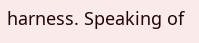harness. Speaking of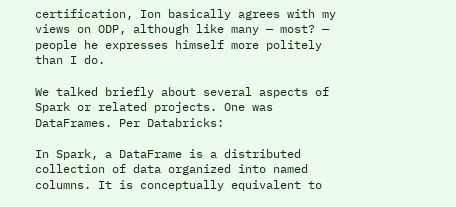certification, Ion basically agrees with my views on ODP, although like many — most? — people he expresses himself more politely than I do.

We talked briefly about several aspects of Spark or related projects. One was DataFrames. Per Databricks:

In Spark, a DataFrame is a distributed collection of data organized into named columns. It is conceptually equivalent to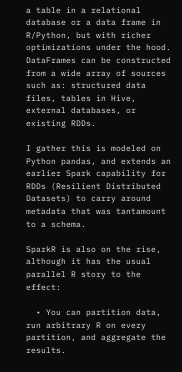a table in a relational database or a data frame in R/Python, but with richer optimizations under the hood. DataFrames can be constructed from a wide array of sources such as: structured data files, tables in Hive, external databases, or existing RDDs.

I gather this is modeled on Python pandas, and extends an earlier Spark capability for RDDs (Resilient Distributed Datasets) to carry around metadata that was tantamount to a schema.

SparkR is also on the rise, although it has the usual parallel R story to the effect:

  • You can partition data, run arbitrary R on every partition, and aggregate the results.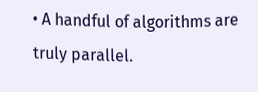• A handful of algorithms are truly parallel.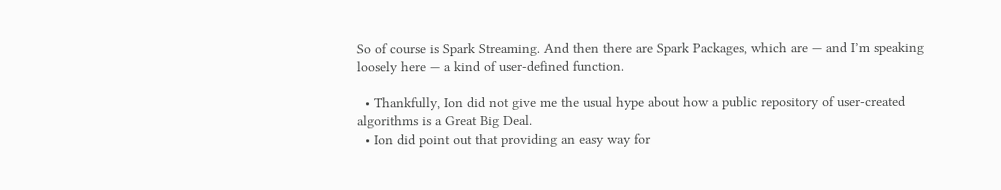So of course is Spark Streaming. And then there are Spark Packages, which are — and I’m speaking loosely here — a kind of user-defined function.

  • Thankfully, Ion did not give me the usual hype about how a public repository of user-created algorithms is a Great Big Deal.
  • Ion did point out that providing an easy way for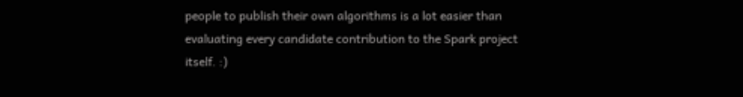people to publish their own algorithms is a lot easier than evaluating every candidate contribution to the Spark project itself. :)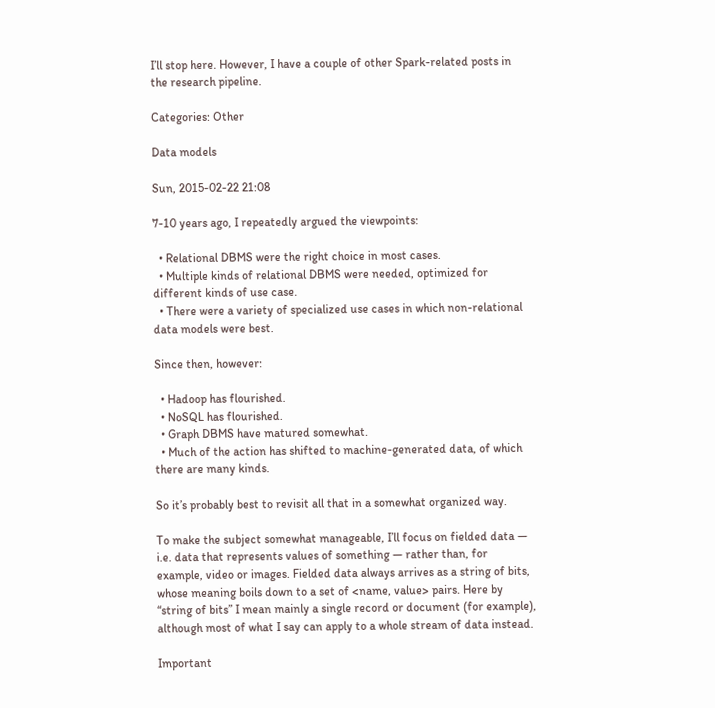I’ll stop here. However, I have a couple of other Spark-related posts in the research pipeline.

Categories: Other

Data models

Sun, 2015-02-22 21:08

7-10 years ago, I repeatedly argued the viewpoints:

  • Relational DBMS were the right choice in most cases.
  • Multiple kinds of relational DBMS were needed, optimized for different kinds of use case.
  • There were a variety of specialized use cases in which non-relational data models were best.

Since then, however:

  • Hadoop has flourished.
  • NoSQL has flourished.
  • Graph DBMS have matured somewhat.
  • Much of the action has shifted to machine-generated data, of which there are many kinds.

So it’s probably best to revisit all that in a somewhat organized way.

To make the subject somewhat manageable, I’ll focus on fielded data — i.e. data that represents values of something — rather than, for example, video or images. Fielded data always arrives as a string of bits, whose meaning boils down to a set of <name, value> pairs. Here by “string of bits” I mean mainly a single record or document (for example), although most of what I say can apply to a whole stream of data instead.

Important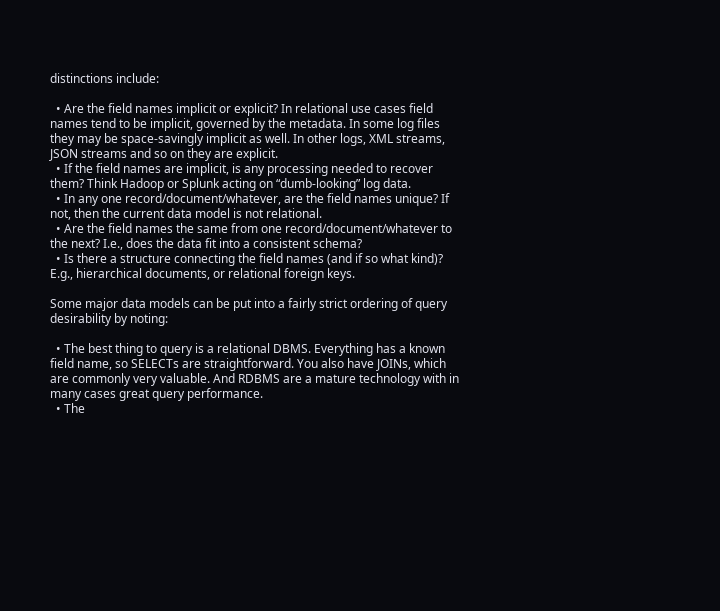distinctions include:

  • Are the field names implicit or explicit? In relational use cases field names tend to be implicit, governed by the metadata. In some log files they may be space-savingly implicit as well. In other logs, XML streams, JSON streams and so on they are explicit.
  • If the field names are implicit, is any processing needed to recover them? Think Hadoop or Splunk acting on “dumb-looking” log data.
  • In any one record/document/whatever, are the field names unique? If not, then the current data model is not relational.
  • Are the field names the same from one record/document/whatever to the next? I.e., does the data fit into a consistent schema?
  • Is there a structure connecting the field names (and if so what kind)? E.g., hierarchical documents, or relational foreign keys.

Some major data models can be put into a fairly strict ordering of query desirability by noting:

  • The best thing to query is a relational DBMS. Everything has a known field name, so SELECTs are straightforward. You also have JOINs, which are commonly very valuable. And RDBMS are a mature technology with in many cases great query performance.
  • The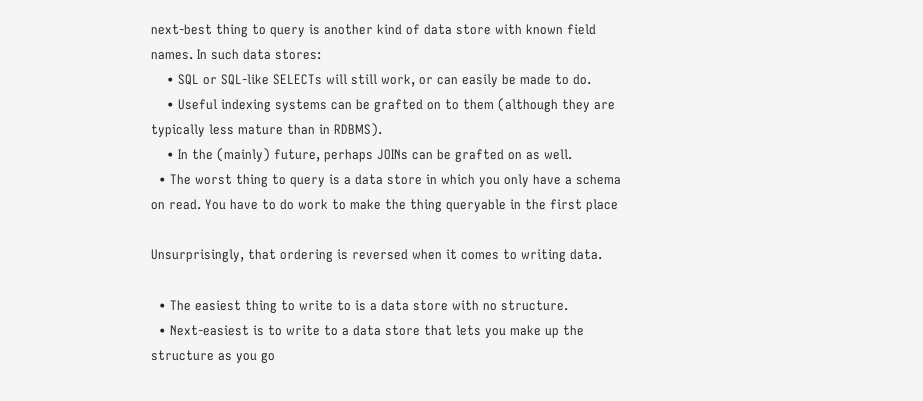next-best thing to query is another kind of data store with known field names. In such data stores:
    • SQL or SQL-like SELECTs will still work, or can easily be made to do.
    • Useful indexing systems can be grafted on to them (although they are typically less mature than in RDBMS).
    • In the (mainly) future, perhaps JOINs can be grafted on as well.
  • The worst thing to query is a data store in which you only have a schema on read. You have to do work to make the thing queryable in the first place

Unsurprisingly, that ordering is reversed when it comes to writing data.

  • The easiest thing to write to is a data store with no structure.
  • Next-easiest is to write to a data store that lets you make up the structure as you go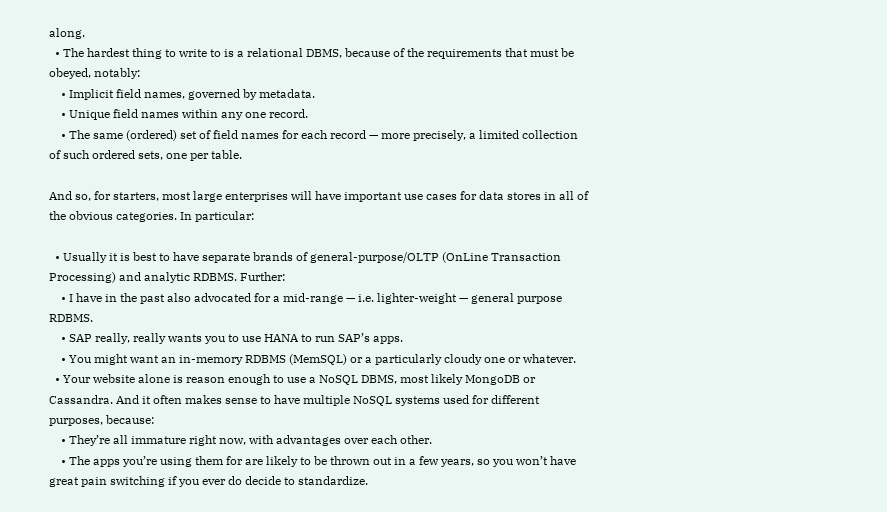along.
  • The hardest thing to write to is a relational DBMS, because of the requirements that must be obeyed, notably:
    • Implicit field names, governed by metadata.
    • Unique field names within any one record.
    • The same (ordered) set of field names for each record — more precisely, a limited collection of such ordered sets, one per table.

And so, for starters, most large enterprises will have important use cases for data stores in all of the obvious categories. In particular:

  • Usually it is best to have separate brands of general-purpose/OLTP (OnLine Transaction Processing) and analytic RDBMS. Further:
    • I have in the past also advocated for a mid-range — i.e. lighter-weight — general purpose RDBMS.
    • SAP really, really wants you to use HANA to run SAP’s apps.
    • You might want an in-memory RDBMS (MemSQL) or a particularly cloudy one or whatever.
  • Your website alone is reason enough to use a NoSQL DBMS, most likely MongoDB or Cassandra. And it often makes sense to have multiple NoSQL systems used for different purposes, because:
    • They’re all immature right now, with advantages over each other.
    • The apps you’re using them for are likely to be thrown out in a few years, so you won’t have great pain switching if you ever do decide to standardize.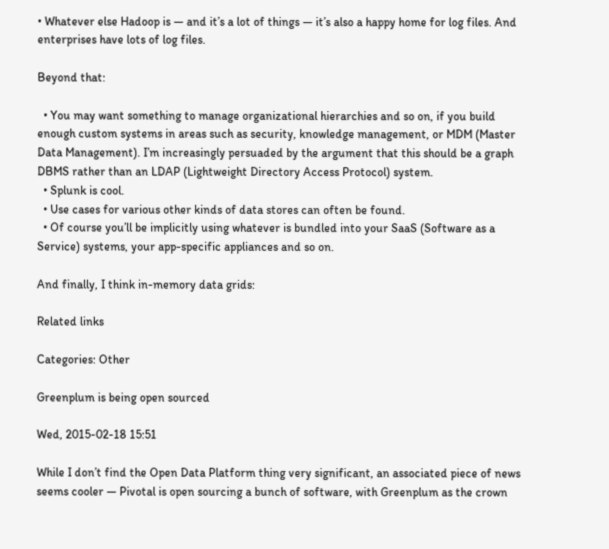• Whatever else Hadoop is — and it’s a lot of things — it’s also a happy home for log files. And enterprises have lots of log files.

Beyond that:

  • You may want something to manage organizational hierarchies and so on, if you build enough custom systems in areas such as security, knowledge management, or MDM (Master Data Management). I’m increasingly persuaded by the argument that this should be a graph DBMS rather than an LDAP (Lightweight Directory Access Protocol) system.
  • Splunk is cool.
  • Use cases for various other kinds of data stores can often be found.
  • Of course you’ll be implicitly using whatever is bundled into your SaaS (Software as a Service) systems, your app-specific appliances and so on.

And finally, I think in-memory data grids:

Related links

Categories: Other

Greenplum is being open sourced

Wed, 2015-02-18 15:51

While I don’t find the Open Data Platform thing very significant, an associated piece of news seems cooler — Pivotal is open sourcing a bunch of software, with Greenplum as the crown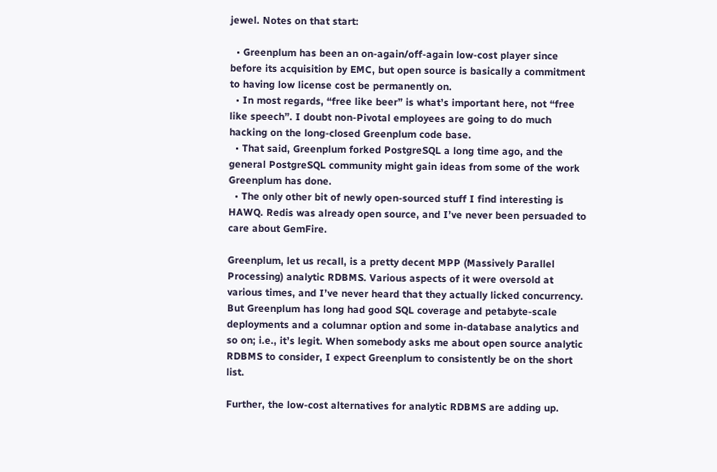jewel. Notes on that start:

  • Greenplum has been an on-again/off-again low-cost player since before its acquisition by EMC, but open source is basically a commitment to having low license cost be permanently on.
  • In most regards, “free like beer” is what’s important here, not “free like speech”. I doubt non-Pivotal employees are going to do much hacking on the long-closed Greenplum code base.
  • That said, Greenplum forked PostgreSQL a long time ago, and the general PostgreSQL community might gain ideas from some of the work Greenplum has done.
  • The only other bit of newly open-sourced stuff I find interesting is HAWQ. Redis was already open source, and I’ve never been persuaded to care about GemFire.

Greenplum, let us recall, is a pretty decent MPP (Massively Parallel Processing) analytic RDBMS. Various aspects of it were oversold at various times, and I’ve never heard that they actually licked concurrency. But Greenplum has long had good SQL coverage and petabyte-scale deployments and a columnar option and some in-database analytics and so on; i.e., it’s legit. When somebody asks me about open source analytic RDBMS to consider, I expect Greenplum to consistently be on the short list.

Further, the low-cost alternatives for analytic RDBMS are adding up.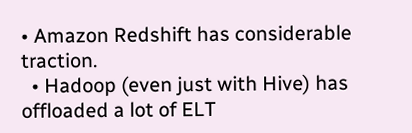• Amazon Redshift has considerable traction.
  • Hadoop (even just with Hive) has offloaded a lot of ELT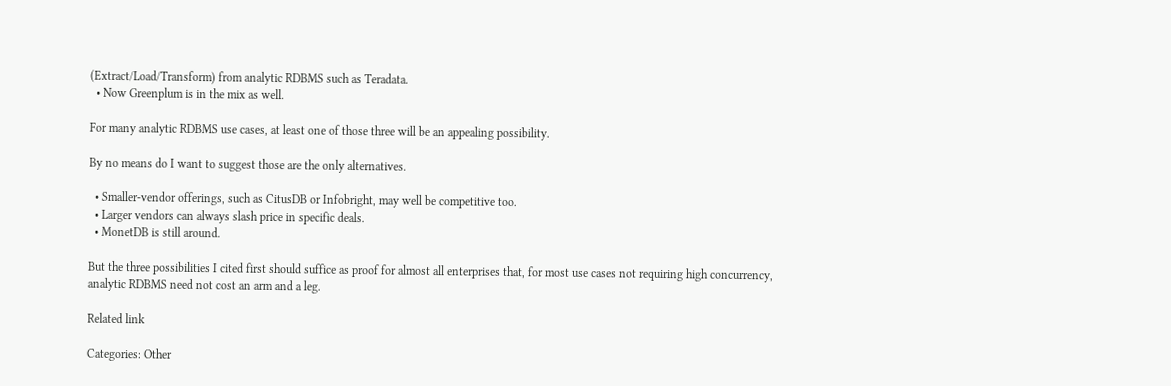(Extract/Load/Transform) from analytic RDBMS such as Teradata.
  • Now Greenplum is in the mix as well.

For many analytic RDBMS use cases, at least one of those three will be an appealing possibility.

By no means do I want to suggest those are the only alternatives.

  • Smaller-vendor offerings, such as CitusDB or Infobright, may well be competitive too.
  • Larger vendors can always slash price in specific deals.
  • MonetDB is still around.

But the three possibilities I cited first should suffice as proof for almost all enterprises that, for most use cases not requiring high concurrency, analytic RDBMS need not cost an arm and a leg.

Related link

Categories: Other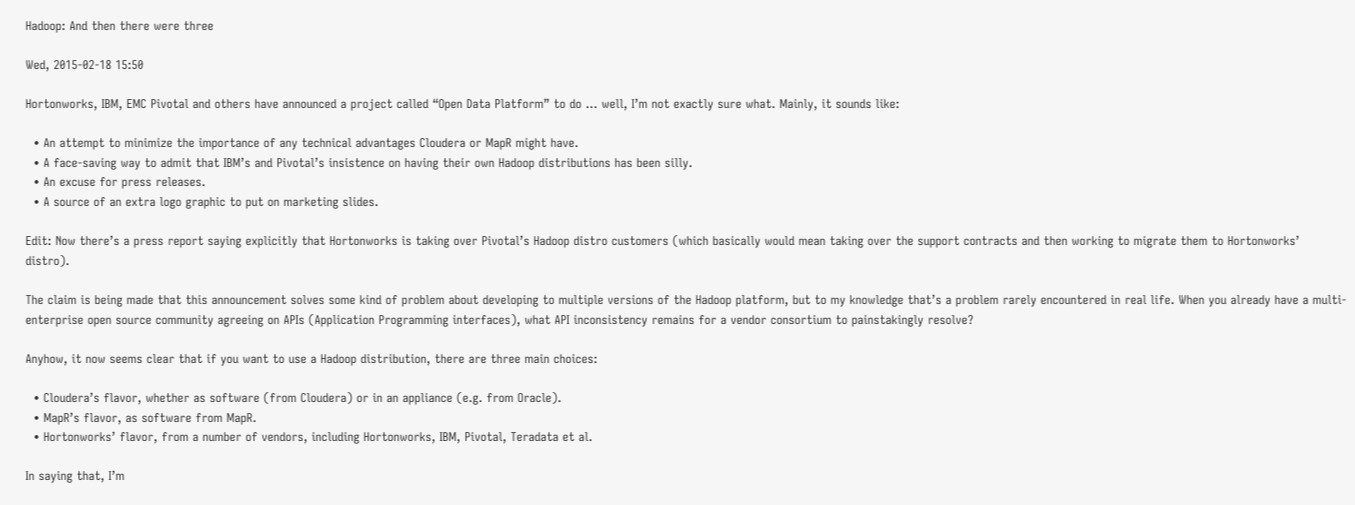Hadoop: And then there were three

Wed, 2015-02-18 15:50

Hortonworks, IBM, EMC Pivotal and others have announced a project called “Open Data Platform” to do … well, I’m not exactly sure what. Mainly, it sounds like:

  • An attempt to minimize the importance of any technical advantages Cloudera or MapR might have.
  • A face-saving way to admit that IBM’s and Pivotal’s insistence on having their own Hadoop distributions has been silly.
  • An excuse for press releases.
  • A source of an extra logo graphic to put on marketing slides.

Edit: Now there’s a press report saying explicitly that Hortonworks is taking over Pivotal’s Hadoop distro customers (which basically would mean taking over the support contracts and then working to migrate them to Hortonworks’ distro).

The claim is being made that this announcement solves some kind of problem about developing to multiple versions of the Hadoop platform, but to my knowledge that’s a problem rarely encountered in real life. When you already have a multi-enterprise open source community agreeing on APIs (Application Programming interfaces), what API inconsistency remains for a vendor consortium to painstakingly resolve?

Anyhow, it now seems clear that if you want to use a Hadoop distribution, there are three main choices:

  • Cloudera’s flavor, whether as software (from Cloudera) or in an appliance (e.g. from Oracle).
  • MapR’s flavor, as software from MapR.
  • Hortonworks’ flavor, from a number of vendors, including Hortonworks, IBM, Pivotal, Teradata et al.

In saying that, I’m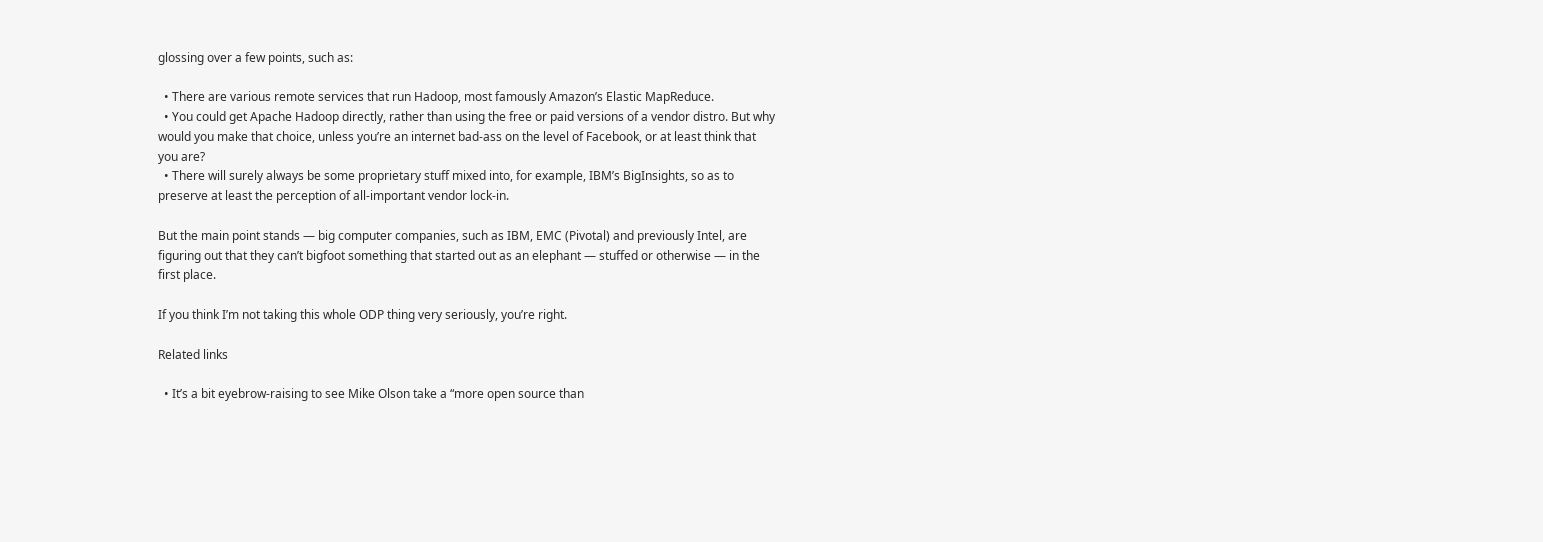glossing over a few points, such as:

  • There are various remote services that run Hadoop, most famously Amazon’s Elastic MapReduce.
  • You could get Apache Hadoop directly, rather than using the free or paid versions of a vendor distro. But why would you make that choice, unless you’re an internet bad-ass on the level of Facebook, or at least think that you are?
  • There will surely always be some proprietary stuff mixed into, for example, IBM’s BigInsights, so as to preserve at least the perception of all-important vendor lock-in.

But the main point stands — big computer companies, such as IBM, EMC (Pivotal) and previously Intel, are figuring out that they can’t bigfoot something that started out as an elephant — stuffed or otherwise — in the first place.

If you think I’m not taking this whole ODP thing very seriously, you’re right.

Related links

  • It’s a bit eyebrow-raising to see Mike Olson take a “more open source than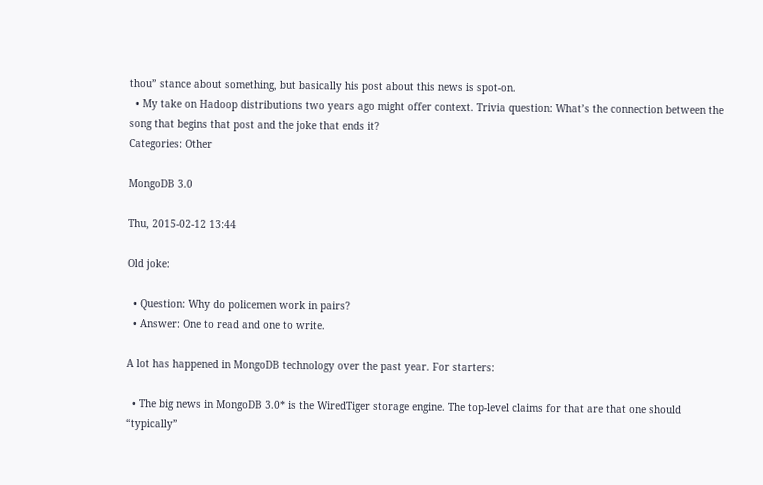thou” stance about something, but basically his post about this news is spot-on.
  • My take on Hadoop distributions two years ago might offer context. Trivia question: What’s the connection between the song that begins that post and the joke that ends it?
Categories: Other

MongoDB 3.0

Thu, 2015-02-12 13:44

Old joke:

  • Question: Why do policemen work in pairs?
  • Answer: One to read and one to write.

A lot has happened in MongoDB technology over the past year. For starters:

  • The big news in MongoDB 3.0* is the WiredTiger storage engine. The top-level claims for that are that one should “typically”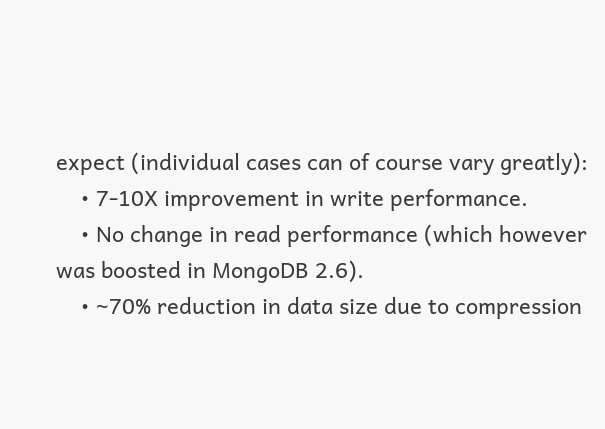expect (individual cases can of course vary greatly):
    • 7-10X improvement in write performance.
    • No change in read performance (which however was boosted in MongoDB 2.6).
    • ~70% reduction in data size due to compression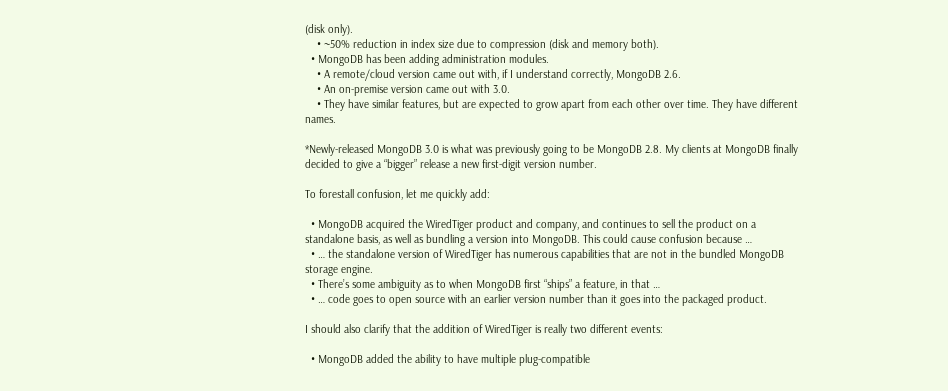(disk only).
    • ~50% reduction in index size due to compression (disk and memory both).
  • MongoDB has been adding administration modules.
    • A remote/cloud version came out with, if I understand correctly, MongoDB 2.6.
    • An on-premise version came out with 3.0.
    • They have similar features, but are expected to grow apart from each other over time. They have different names.

*Newly-released MongoDB 3.0 is what was previously going to be MongoDB 2.8. My clients at MongoDB finally decided to give a “bigger” release a new first-digit version number.

To forestall confusion, let me quickly add:

  • MongoDB acquired the WiredTiger product and company, and continues to sell the product on a standalone basis, as well as bundling a version into MongoDB. This could cause confusion because …
  • … the standalone version of WiredTiger has numerous capabilities that are not in the bundled MongoDB storage engine.
  • There’s some ambiguity as to when MongoDB first “ships” a feature, in that …
  • … code goes to open source with an earlier version number than it goes into the packaged product.

I should also clarify that the addition of WiredTiger is really two different events:

  • MongoDB added the ability to have multiple plug-compatible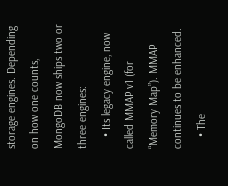storage engines. Depending on how one counts, MongoDB now ships two or three engines:
    • Its legacy engine, now called MMAP v1 (for “Memory Map”). MMAP continues to be enhanced.
    • The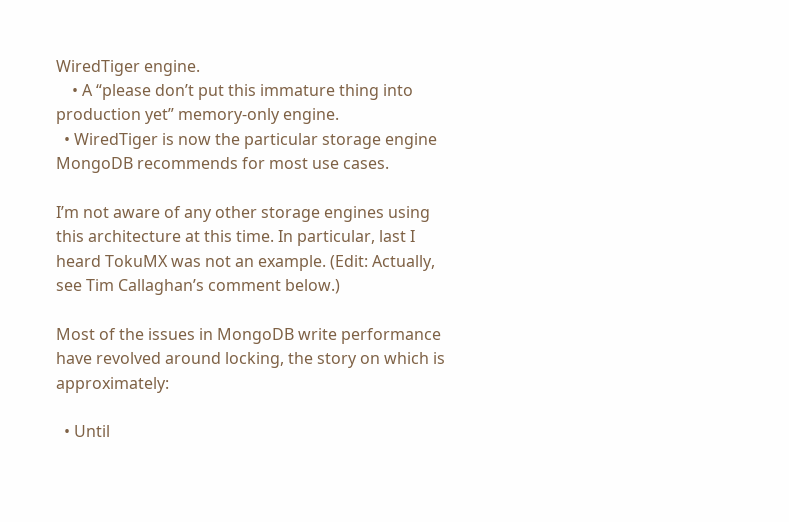WiredTiger engine.
    • A “please don’t put this immature thing into production yet” memory-only engine.
  • WiredTiger is now the particular storage engine MongoDB recommends for most use cases.

I’m not aware of any other storage engines using this architecture at this time. In particular, last I heard TokuMX was not an example. (Edit: Actually, see Tim Callaghan’s comment below.)

Most of the issues in MongoDB write performance have revolved around locking, the story on which is approximately:

  • Until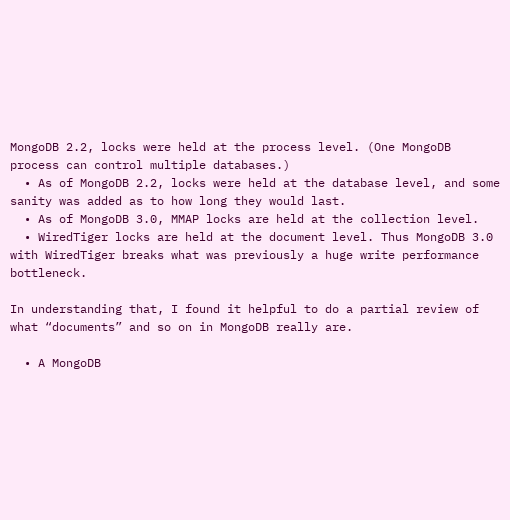MongoDB 2.2, locks were held at the process level. (One MongoDB process can control multiple databases.)
  • As of MongoDB 2.2, locks were held at the database level, and some sanity was added as to how long they would last.
  • As of MongoDB 3.0, MMAP locks are held at the collection level.
  • WiredTiger locks are held at the document level. Thus MongoDB 3.0 with WiredTiger breaks what was previously a huge write performance bottleneck.

In understanding that, I found it helpful to do a partial review of what “documents” and so on in MongoDB really are.

  • A MongoDB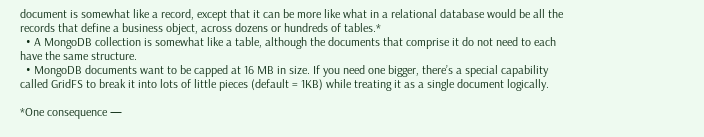document is somewhat like a record, except that it can be more like what in a relational database would be all the records that define a business object, across dozens or hundreds of tables.*
  • A MongoDB collection is somewhat like a table, although the documents that comprise it do not need to each have the same structure.
  • MongoDB documents want to be capped at 16 MB in size. If you need one bigger, there’s a special capability called GridFS to break it into lots of little pieces (default = 1KB) while treating it as a single document logically.

*One consequence —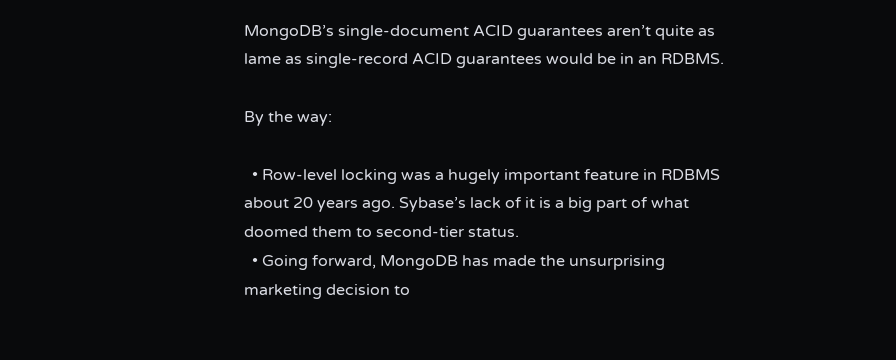MongoDB’s single-document ACID guarantees aren’t quite as lame as single-record ACID guarantees would be in an RDBMS.

By the way:

  • Row-level locking was a hugely important feature in RDBMS about 20 years ago. Sybase’s lack of it is a big part of what doomed them to second-tier status.
  • Going forward, MongoDB has made the unsurprising marketing decision to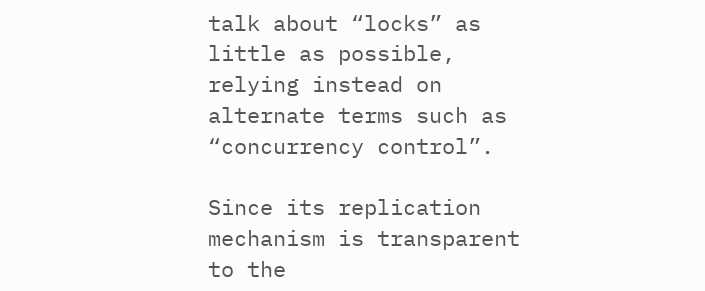talk about “locks” as little as possible, relying instead on alternate terms such as “concurrency control”.

Since its replication mechanism is transparent to the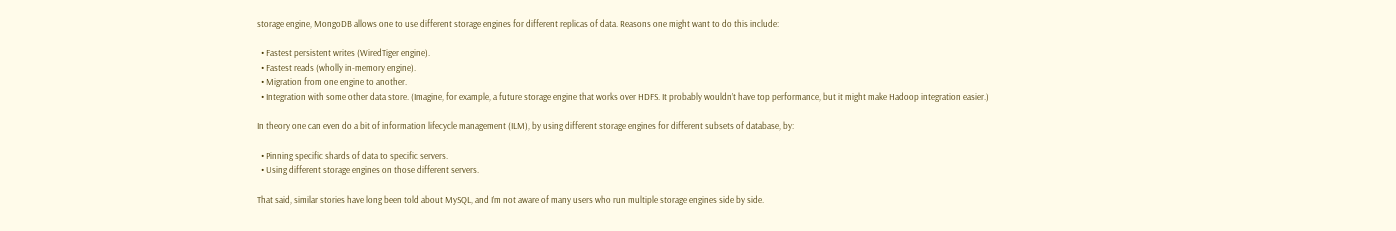storage engine, MongoDB allows one to use different storage engines for different replicas of data. Reasons one might want to do this include:

  • Fastest persistent writes (WiredTiger engine).
  • Fastest reads (wholly in-memory engine).
  • Migration from one engine to another.
  • Integration with some other data store. (Imagine, for example, a future storage engine that works over HDFS. It probably wouldn’t have top performance, but it might make Hadoop integration easier.)

In theory one can even do a bit of information lifecycle management (ILM), by using different storage engines for different subsets of database, by:

  • Pinning specific shards of data to specific servers.
  • Using different storage engines on those different servers.

That said, similar stories have long been told about MySQL, and I’m not aware of many users who run multiple storage engines side by side.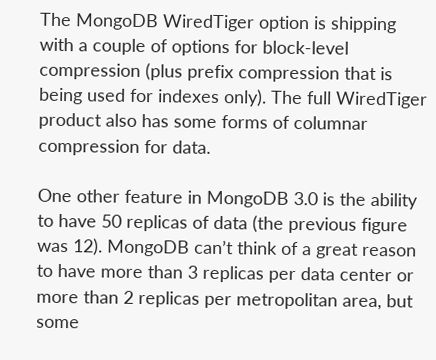The MongoDB WiredTiger option is shipping with a couple of options for block-level compression (plus prefix compression that is being used for indexes only). The full WiredTiger product also has some forms of columnar compression for data.

One other feature in MongoDB 3.0 is the ability to have 50 replicas of data (the previous figure was 12). MongoDB can’t think of a great reason to have more than 3 replicas per data center or more than 2 replicas per metropolitan area, but some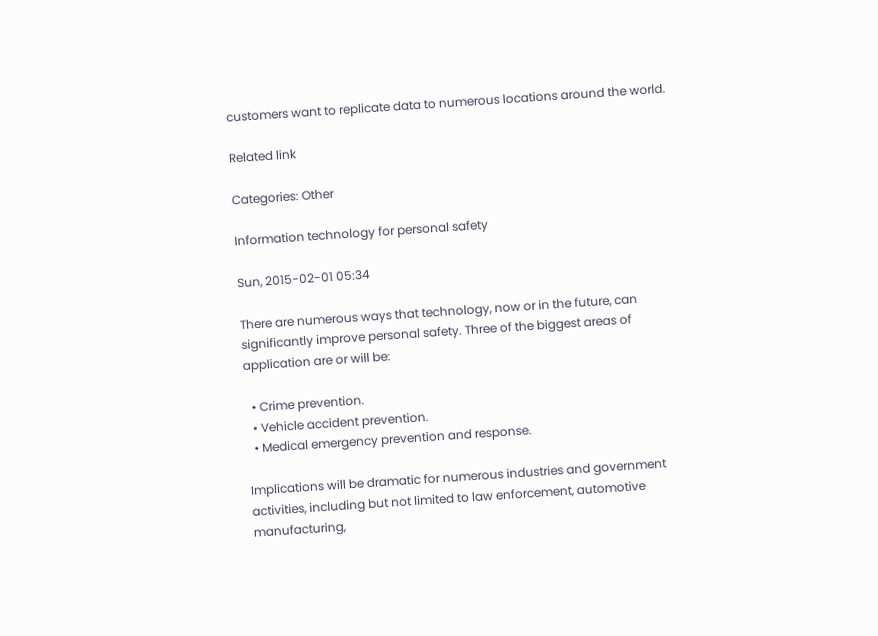customers want to replicate data to numerous locations around the world.

Related link

Categories: Other

Information technology for personal safety

Sun, 2015-02-01 05:34

There are numerous ways that technology, now or in the future, can significantly improve personal safety. Three of the biggest areas of application are or will be:

  • Crime prevention.
  • Vehicle accident prevention.
  • Medical emergency prevention and response.

Implications will be dramatic for numerous industries and government activities, including but not limited to law enforcement, automotive manufacturing,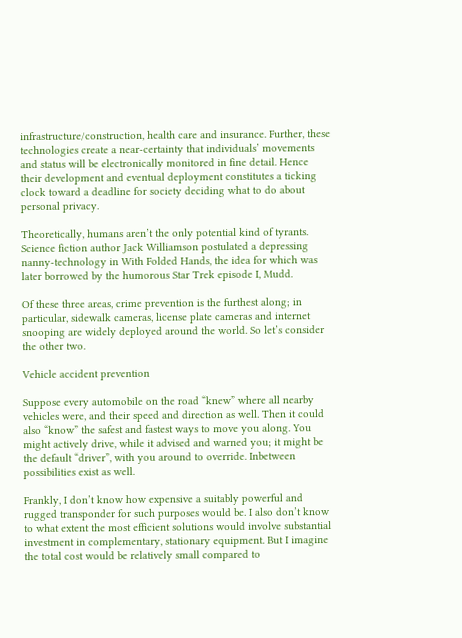infrastructure/construction, health care and insurance. Further, these technologies create a near-certainty that individuals’ movements and status will be electronically monitored in fine detail. Hence their development and eventual deployment constitutes a ticking clock toward a deadline for society deciding what to do about personal privacy.

Theoretically, humans aren’t the only potential kind of tyrants. Science fiction author Jack Williamson postulated a depressing nanny-technology in With Folded Hands, the idea for which was later borrowed by the humorous Star Trek episode I, Mudd.

Of these three areas, crime prevention is the furthest along; in particular, sidewalk cameras, license plate cameras and internet snooping are widely deployed around the world. So let’s consider the other two.

Vehicle accident prevention

Suppose every automobile on the road “knew” where all nearby vehicles were, and their speed and direction as well. Then it could also “know” the safest and fastest ways to move you along. You might actively drive, while it advised and warned you; it might be the default “driver”, with you around to override. Inbetween possibilities exist as well.

Frankly, I don’t know how expensive a suitably powerful and rugged transponder for such purposes would be. I also don’t know to what extent the most efficient solutions would involve substantial investment in complementary, stationary equipment. But I imagine the total cost would be relatively small compared to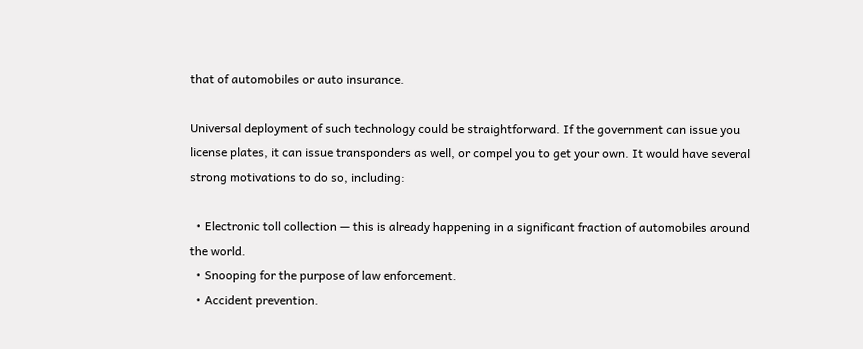that of automobiles or auto insurance.

Universal deployment of such technology could be straightforward. If the government can issue you license plates, it can issue transponders as well, or compel you to get your own. It would have several strong motivations to do so, including:

  • Electronic toll collection — this is already happening in a significant fraction of automobiles around the world.
  • Snooping for the purpose of law enforcement.
  • Accident prevention.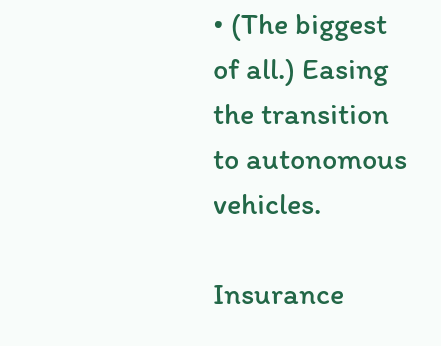• (The biggest of all.) Easing the transition to autonomous vehicles.

Insurance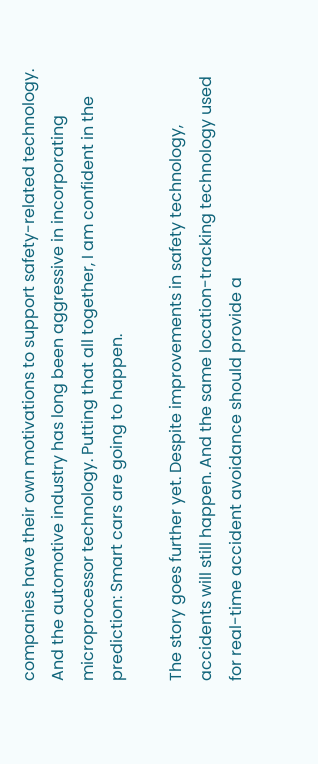companies have their own motivations to support safety-related technology. And the automotive industry has long been aggressive in incorporating microprocessor technology. Putting that all together, I am confident in the prediction: Smart cars are going to happen.

The story goes further yet. Despite improvements in safety technology, accidents will still happen. And the same location-tracking technology used for real-time accident avoidance should provide a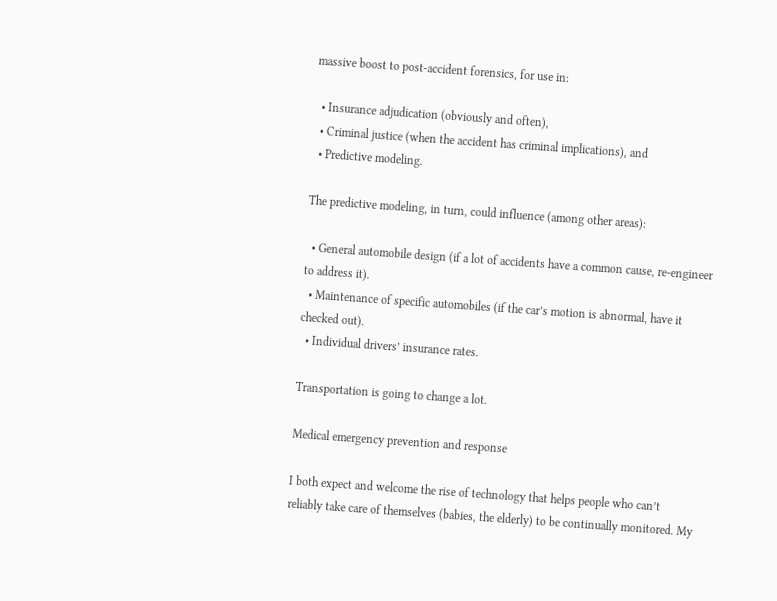massive boost to post-accident forensics, for use in:

  • Insurance adjudication (obviously and often),
  • Criminal justice (when the accident has criminal implications), and
  • Predictive modeling.

The predictive modeling, in turn, could influence (among other areas):

  • General automobile design (if a lot of accidents have a common cause, re-engineer to address it).
  • Maintenance of specific automobiles (if the car’s motion is abnormal, have it checked out).
  • Individual drivers’ insurance rates.

Transportation is going to change a lot.

Medical emergency prevention and response

I both expect and welcome the rise of technology that helps people who can’t reliably take care of themselves (babies, the elderly) to be continually monitored. My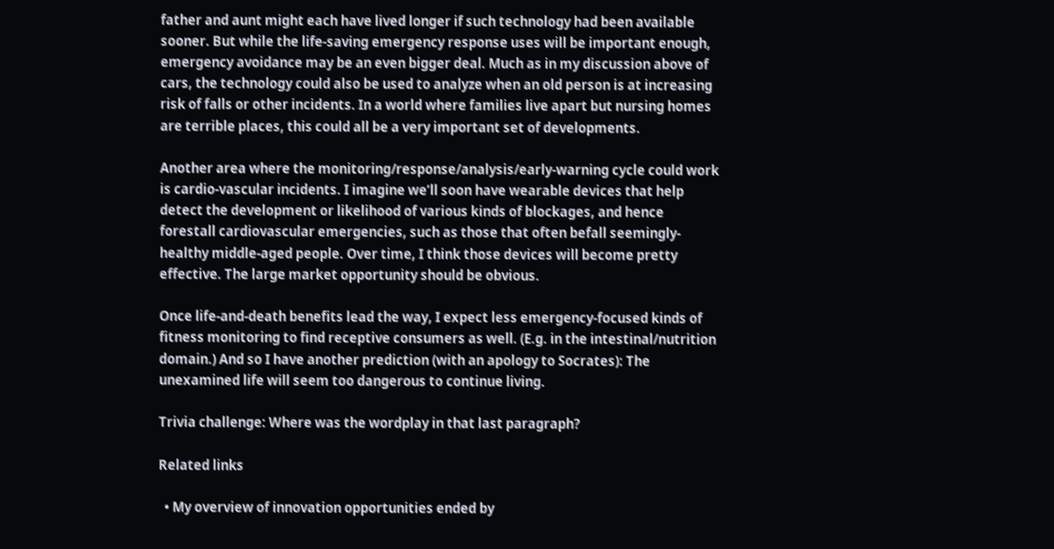father and aunt might each have lived longer if such technology had been available sooner. But while the life-saving emergency response uses will be important enough, emergency avoidance may be an even bigger deal. Much as in my discussion above of cars, the technology could also be used to analyze when an old person is at increasing risk of falls or other incidents. In a world where families live apart but nursing homes are terrible places, this could all be a very important set of developments.

Another area where the monitoring/response/analysis/early-warning cycle could work is cardio-vascular incidents. I imagine we’ll soon have wearable devices that help detect the development or likelihood of various kinds of blockages, and hence forestall cardiovascular emergencies, such as those that often befall seemingly-healthy middle-aged people. Over time, I think those devices will become pretty effective. The large market opportunity should be obvious.

Once life-and-death benefits lead the way, I expect less emergency-focused kinds of fitness monitoring to find receptive consumers as well. (E.g. in the intestinal/nutrition domain.) And so I have another prediction (with an apology to Socrates): The unexamined life will seem too dangerous to continue living.

Trivia challenge: Where was the wordplay in that last paragraph?

Related links

  • My overview of innovation opportunities ended by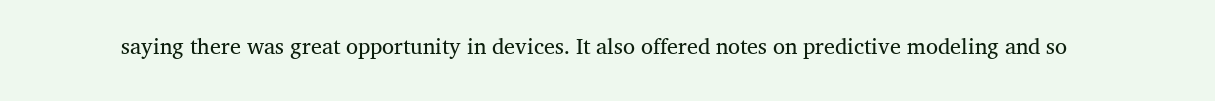saying there was great opportunity in devices. It also offered notes on predictive modeling and so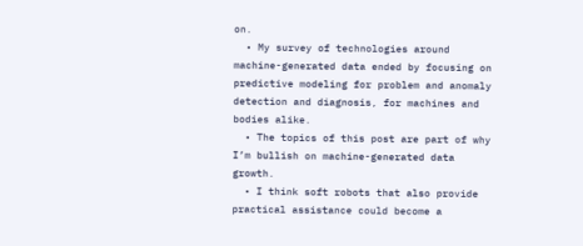on.
  • My survey of technologies around machine-generated data ended by focusing on predictive modeling for problem and anomaly detection and diagnosis, for machines and bodies alike.
  • The topics of this post are part of why I’m bullish on machine-generated data growth.
  • I think soft robots that also provide practical assistance could become a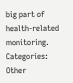big part of health-related monitoring.
Categories: Other